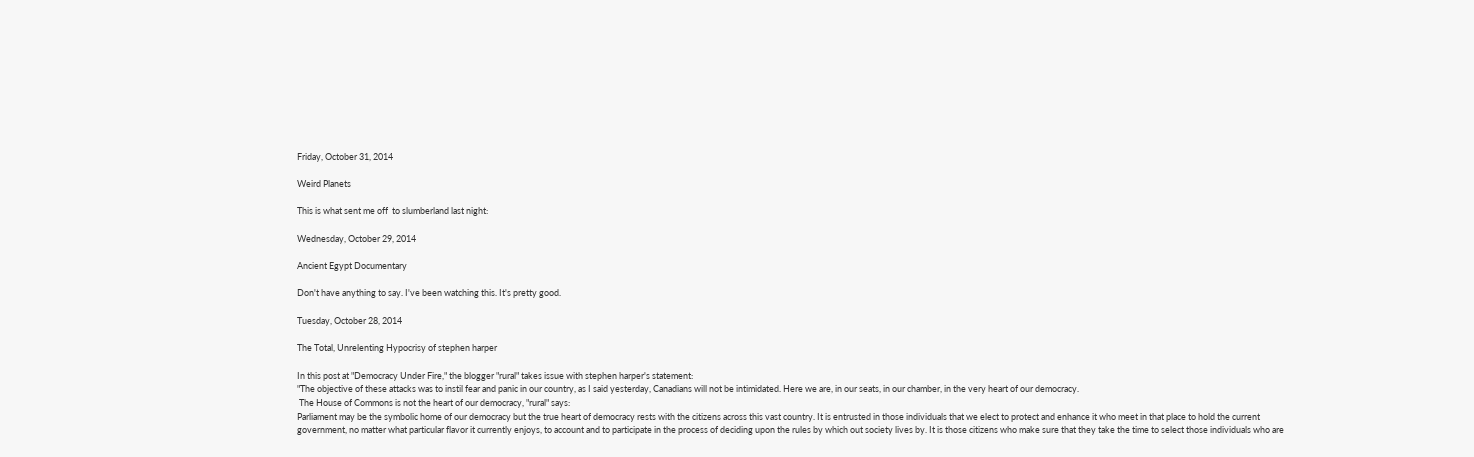Friday, October 31, 2014

Weird Planets

This is what sent me off  to slumberland last night:

Wednesday, October 29, 2014

Ancient Egypt Documentary

Don't have anything to say. I've been watching this. It's pretty good.

Tuesday, October 28, 2014

The Total, Unrelenting Hypocrisy of stephen harper

In this post at "Democracy Under Fire," the blogger "rural" takes issue with stephen harper's statement:
"The objective of these attacks was to instil fear and panic in our country, as I said yesterday, Canadians will not be intimidated. Here we are, in our seats, in our chamber, in the very heart of our democracy.
 The House of Commons is not the heart of our democracy, "rural" says:
Parliament may be the symbolic home of our democracy but the true heart of democracy rests with the citizens across this vast country. It is entrusted in those individuals that we elect to protect and enhance it who meet in that place to hold the current government, no matter what particular flavor it currently enjoys, to account and to participate in the process of deciding upon the rules by which out society lives by. It is those citizens who make sure that they take the time to select those individuals who are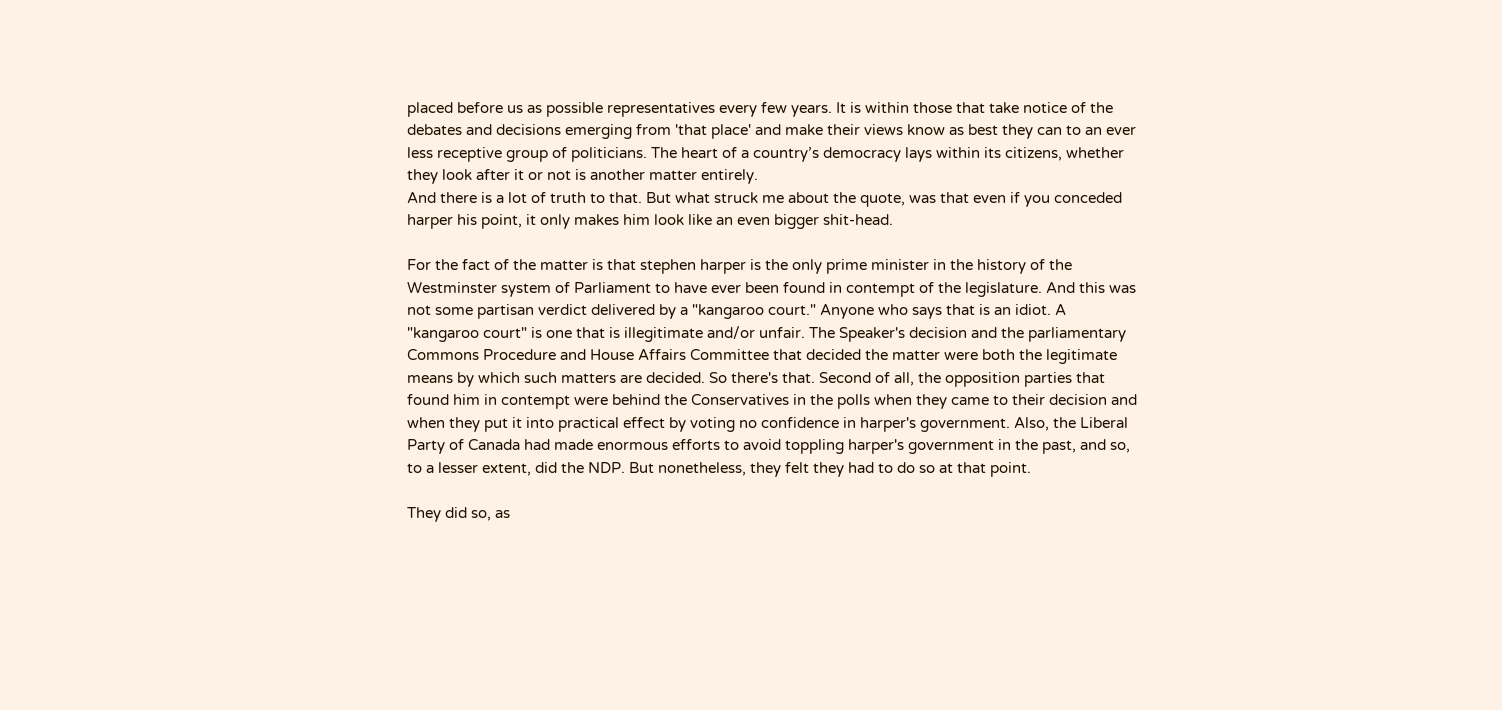placed before us as possible representatives every few years. It is within those that take notice of the debates and decisions emerging from 'that place' and make their views know as best they can to an ever less receptive group of politicians. The heart of a country’s democracy lays within its citizens, whether they look after it or not is another matter entirely.
And there is a lot of truth to that. But what struck me about the quote, was that even if you conceded harper his point, it only makes him look like an even bigger shit-head.

For the fact of the matter is that stephen harper is the only prime minister in the history of the Westminster system of Parliament to have ever been found in contempt of the legislature. And this was not some partisan verdict delivered by a "kangaroo court." Anyone who says that is an idiot. A "kangaroo court" is one that is illegitimate and/or unfair. The Speaker's decision and the parliamentary Commons Procedure and House Affairs Committee that decided the matter were both the legitimate means by which such matters are decided. So there's that. Second of all, the opposition parties that found him in contempt were behind the Conservatives in the polls when they came to their decision and when they put it into practical effect by voting no confidence in harper's government. Also, the Liberal Party of Canada had made enormous efforts to avoid toppling harper's government in the past, and so, to a lesser extent, did the NDP. But nonetheless, they felt they had to do so at that point.

They did so, as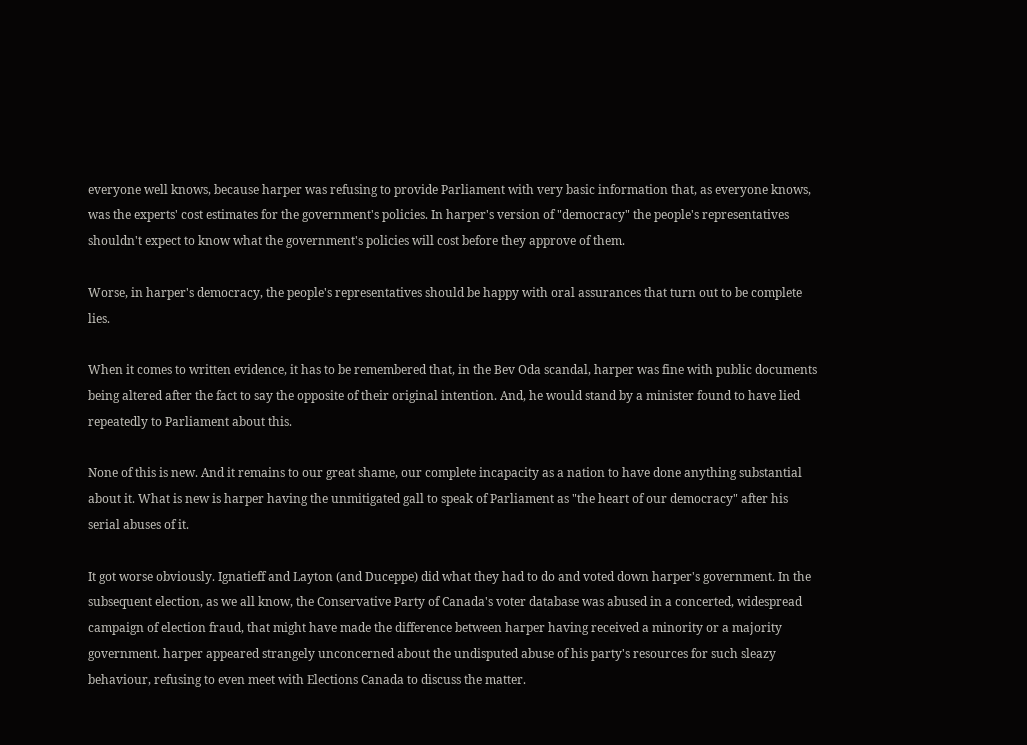everyone well knows, because harper was refusing to provide Parliament with very basic information that, as everyone knows, was the experts' cost estimates for the government's policies. In harper's version of "democracy" the people's representatives shouldn't expect to know what the government's policies will cost before they approve of them.

Worse, in harper's democracy, the people's representatives should be happy with oral assurances that turn out to be complete lies.

When it comes to written evidence, it has to be remembered that, in the Bev Oda scandal, harper was fine with public documents being altered after the fact to say the opposite of their original intention. And, he would stand by a minister found to have lied repeatedly to Parliament about this.

None of this is new. And it remains to our great shame, our complete incapacity as a nation to have done anything substantial about it. What is new is harper having the unmitigated gall to speak of Parliament as "the heart of our democracy" after his serial abuses of it.

It got worse obviously. Ignatieff and Layton (and Duceppe) did what they had to do and voted down harper's government. In the subsequent election, as we all know, the Conservative Party of Canada's voter database was abused in a concerted, widespread campaign of election fraud, that might have made the difference between harper having received a minority or a majority government. harper appeared strangely unconcerned about the undisputed abuse of his party's resources for such sleazy behaviour, refusing to even meet with Elections Canada to discuss the matter.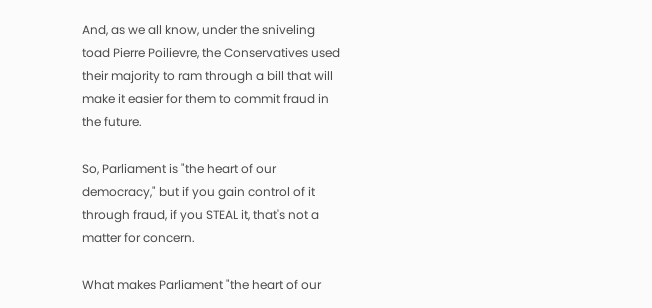And, as we all know, under the sniveling toad Pierre Poilievre, the Conservatives used their majority to ram through a bill that will make it easier for them to commit fraud in the future.

So, Parliament is "the heart of our democracy," but if you gain control of it through fraud, if you STEAL it, that's not a matter for concern.

What makes Parliament "the heart of our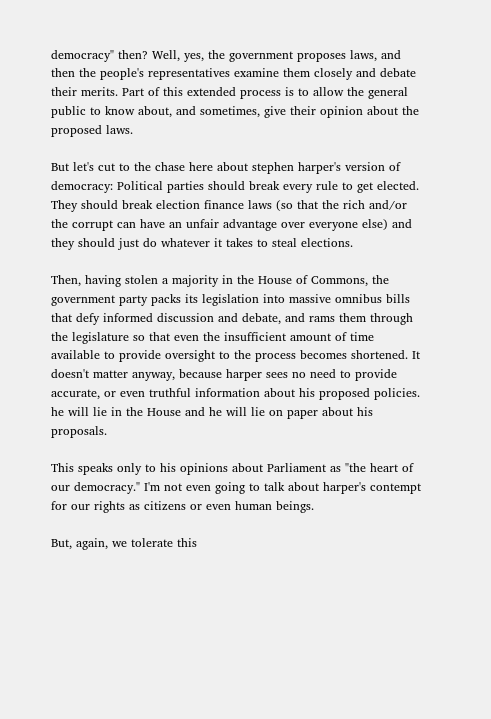democracy" then? Well, yes, the government proposes laws, and then the people's representatives examine them closely and debate their merits. Part of this extended process is to allow the general public to know about, and sometimes, give their opinion about the proposed laws.

But let's cut to the chase here about stephen harper's version of democracy: Political parties should break every rule to get elected. They should break election finance laws (so that the rich and/or the corrupt can have an unfair advantage over everyone else) and they should just do whatever it takes to steal elections.

Then, having stolen a majority in the House of Commons, the government party packs its legislation into massive omnibus bills that defy informed discussion and debate, and rams them through the legislature so that even the insufficient amount of time available to provide oversight to the process becomes shortened. It doesn't matter anyway, because harper sees no need to provide accurate, or even truthful information about his proposed policies. he will lie in the House and he will lie on paper about his proposals.

This speaks only to his opinions about Parliament as "the heart of our democracy." I'm not even going to talk about harper's contempt for our rights as citizens or even human beings.

But, again, we tolerate this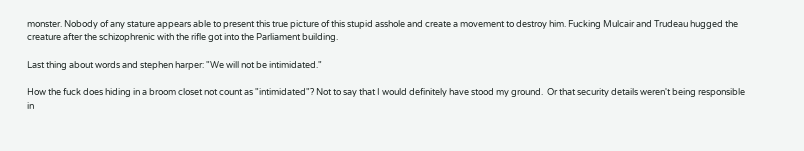monster. Nobody of any stature appears able to present this true picture of this stupid asshole and create a movement to destroy him. Fucking Mulcair and Trudeau hugged the creature after the schizophrenic with the rifle got into the Parliament building.

Last thing about words and stephen harper: "We will not be intimidated."

How the fuck does hiding in a broom closet not count as "intimidated"? Not to say that I would definitely have stood my ground.  Or that security details weren't being responsible in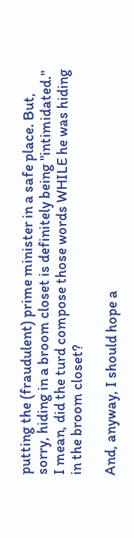putting the (fraudulent) prime minister in a safe place. But, sorry, hiding in a broom closet is definitely being "intimidated." I mean, did the turd compose those words WHILE he was hiding in the broom closet?

And, anyway, I should hope a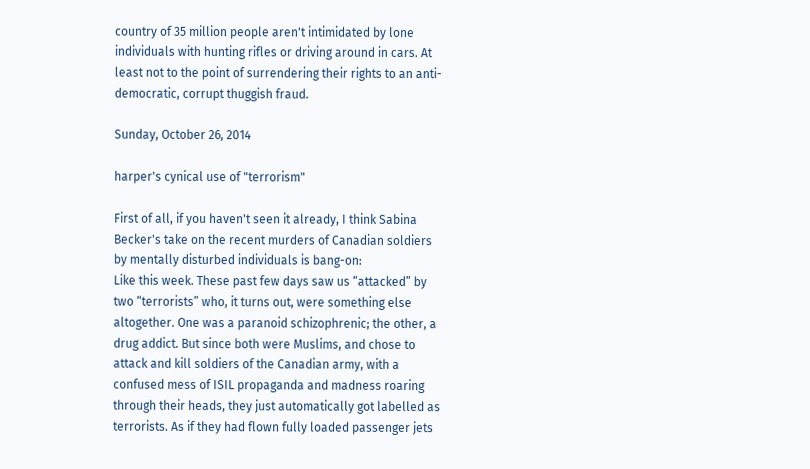country of 35 million people aren't intimidated by lone individuals with hunting rifles or driving around in cars. At least not to the point of surrendering their rights to an anti-democratic, corrupt thuggish fraud.

Sunday, October 26, 2014

harper's cynical use of "terrorism"

First of all, if you haven't seen it already, I think Sabina Becker's take on the recent murders of Canadian soldiers by mentally disturbed individuals is bang-on:
Like this week. These past few days saw us “attacked” by two “terrorists” who, it turns out, were something else altogether. One was a paranoid schizophrenic; the other, a drug addict. But since both were Muslims, and chose to attack and kill soldiers of the Canadian army, with a confused mess of ISIL propaganda and madness roaring through their heads, they just automatically got labelled as terrorists. As if they had flown fully loaded passenger jets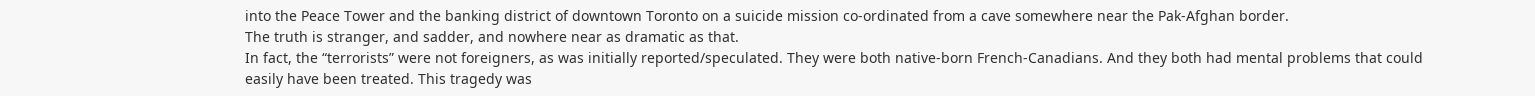into the Peace Tower and the banking district of downtown Toronto on a suicide mission co-ordinated from a cave somewhere near the Pak-Afghan border.
The truth is stranger, and sadder, and nowhere near as dramatic as that.
In fact, the “terrorists” were not foreigners, as was initially reported/speculated. They were both native-born French-Canadians. And they both had mental problems that could easily have been treated. This tragedy was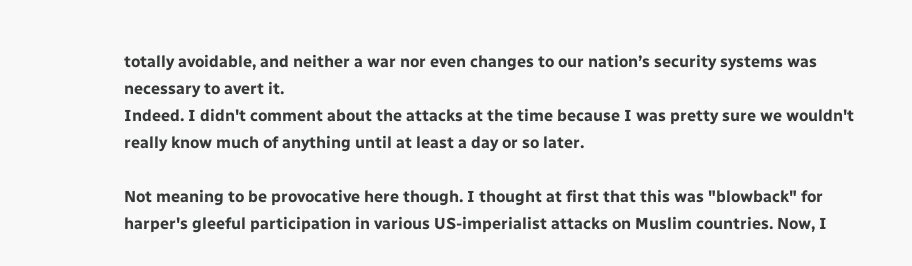totally avoidable, and neither a war nor even changes to our nation’s security systems was necessary to avert it.
Indeed. I didn't comment about the attacks at the time because I was pretty sure we wouldn't really know much of anything until at least a day or so later.

Not meaning to be provocative here though. I thought at first that this was "blowback" for harper's gleeful participation in various US-imperialist attacks on Muslim countries. Now, I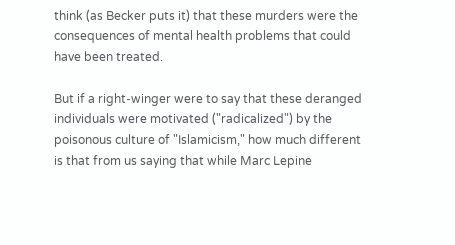think (as Becker puts it) that these murders were the consequences of mental health problems that could have been treated.

But if a right-winger were to say that these deranged individuals were motivated ("radicalized") by the poisonous culture of "Islamicism," how much different is that from us saying that while Marc Lepine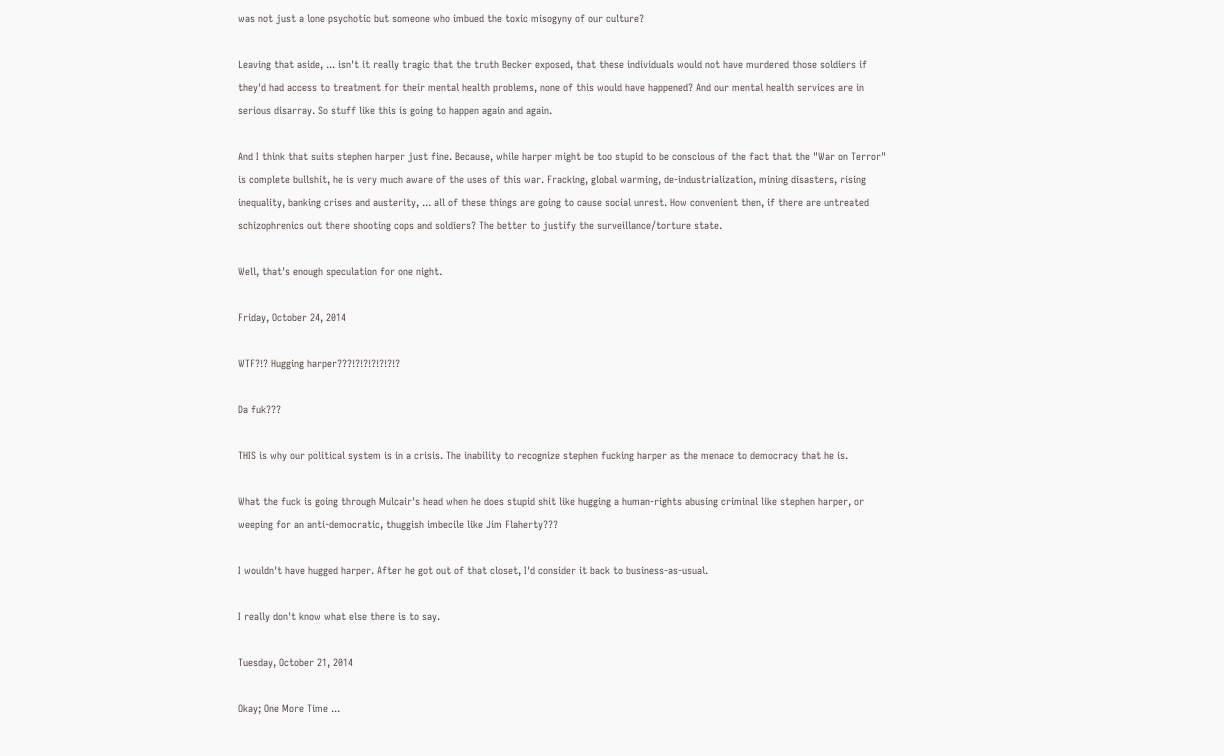was not just a lone psychotic but someone who imbued the toxic misogyny of our culture?

Leaving that aside, ... isn't it really tragic that the truth Becker exposed, that these individuals would not have murdered those soldiers if they'd had access to treatment for their mental health problems, none of this would have happened? And our mental health services are in serious disarray. So stuff like this is going to happen again and again.

And I think that suits stephen harper just fine. Because, while harper might be too stupid to be conscious of the fact that the "War on Terror" is complete bullshit, he is very much aware of the uses of this war. Fracking, global warming, de-industrialization, mining disasters, rising inequality, banking crises and austerity, ... all of these things are going to cause social unrest. How convenient then, if there are untreated schizophrenics out there shooting cops and soldiers? The better to justify the surveillance/torture state.

Well, that's enough speculation for one night.

Friday, October 24, 2014

WTF?!? Hugging harper???!?!?!?!?!?!?

Da fuk???

THIS is why our political system is in a crisis. The inability to recognize stephen fucking harper as the menace to democracy that he is.

What the fuck is going through Mulcair's head when he does stupid shit like hugging a human-rights abusing criminal like stephen harper, or weeping for an anti-democratic, thuggish imbecile like Jim Flaherty???

I wouldn't have hugged harper. After he got out of that closet, I'd consider it back to business-as-usual.

I really don't know what else there is to say.

Tuesday, October 21, 2014

Okay; One More Time ...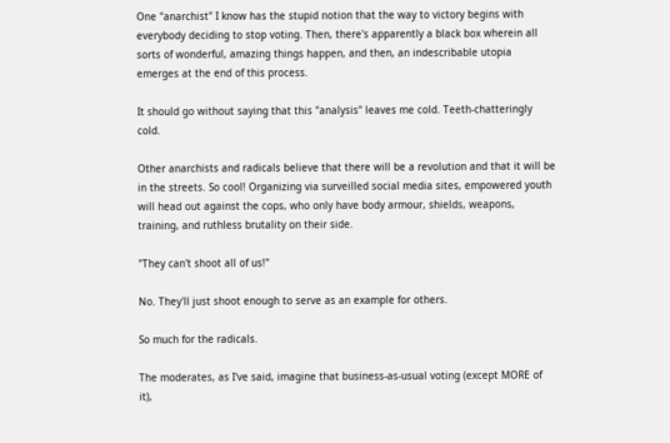One "anarchist" I know has the stupid notion that the way to victory begins with everybody deciding to stop voting. Then, there's apparently a black box wherein all sorts of wonderful, amazing things happen, and then, an indescribable utopia emerges at the end of this process.

It should go without saying that this "analysis" leaves me cold. Teeth-chatteringly cold.

Other anarchists and radicals believe that there will be a revolution and that it will be in the streets. So cool! Organizing via surveilled social media sites, empowered youth will head out against the cops, who only have body armour, shields, weapons, training, and ruthless brutality on their side.

"They can't shoot all of us!"

No. They'll just shoot enough to serve as an example for others.

So much for the radicals.

The moderates, as I've said, imagine that business-as-usual voting (except MORE of it),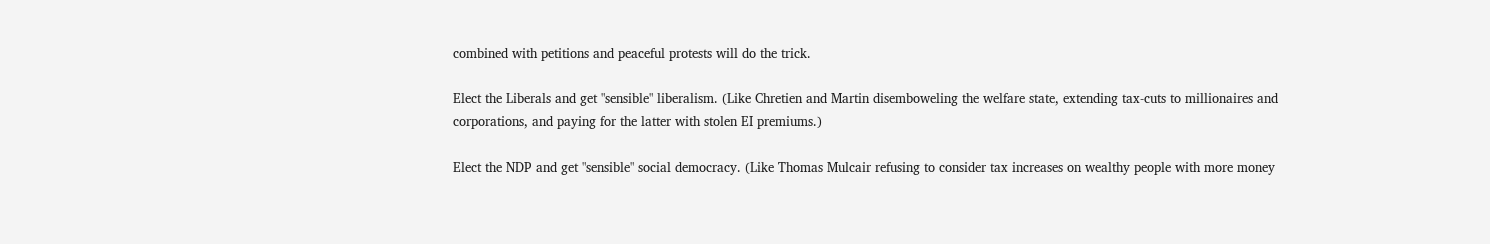combined with petitions and peaceful protests will do the trick.

Elect the Liberals and get "sensible" liberalism. (Like Chretien and Martin disemboweling the welfare state, extending tax-cuts to millionaires and corporations, and paying for the latter with stolen EI premiums.)

Elect the NDP and get "sensible" social democracy. (Like Thomas Mulcair refusing to consider tax increases on wealthy people with more money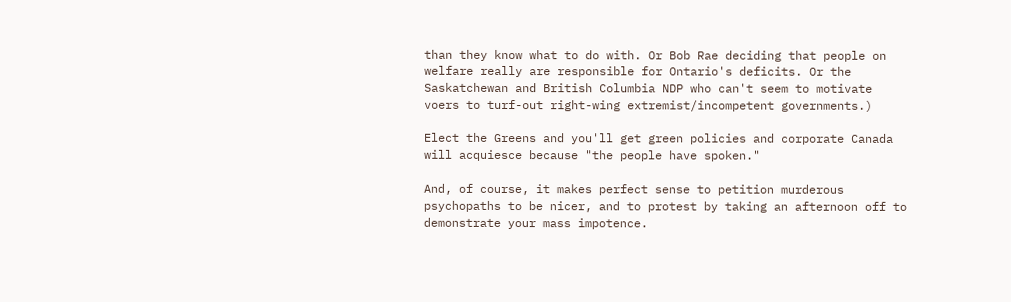than they know what to do with. Or Bob Rae deciding that people on welfare really are responsible for Ontario's deficits. Or the Saskatchewan and British Columbia NDP who can't seem to motivate voers to turf-out right-wing extremist/incompetent governments.)

Elect the Greens and you'll get green policies and corporate Canada will acquiesce because "the people have spoken."

And, of course, it makes perfect sense to petition murderous psychopaths to be nicer, and to protest by taking an afternoon off to demonstrate your mass impotence.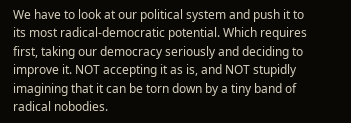We have to look at our political system and push it to its most radical-democratic potential. Which requires first, taking our democracy seriously and deciding to improve it. NOT accepting it as is, and NOT stupidly imagining that it can be torn down by a tiny band of radical nobodies.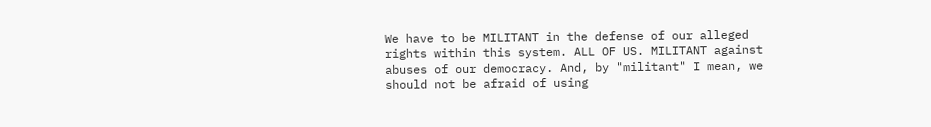We have to be MILITANT in the defense of our alleged rights within this system. ALL OF US. MILITANT against abuses of our democracy. And, by "militant" I mean, we should not be afraid of using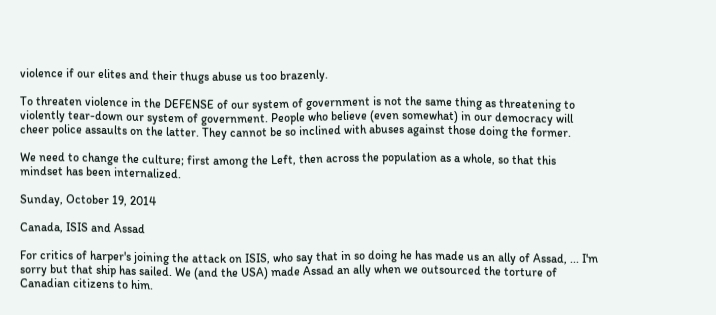violence if our elites and their thugs abuse us too brazenly.

To threaten violence in the DEFENSE of our system of government is not the same thing as threatening to violently tear-down our system of government. People who believe (even somewhat) in our democracy will cheer police assaults on the latter. They cannot be so inclined with abuses against those doing the former.

We need to change the culture; first among the Left, then across the population as a whole, so that this mindset has been internalized.

Sunday, October 19, 2014

Canada, ISIS and Assad

For critics of harper's joining the attack on ISIS, who say that in so doing he has made us an ally of Assad, ... I'm sorry but that ship has sailed. We (and the USA) made Assad an ally when we outsourced the torture of Canadian citizens to him.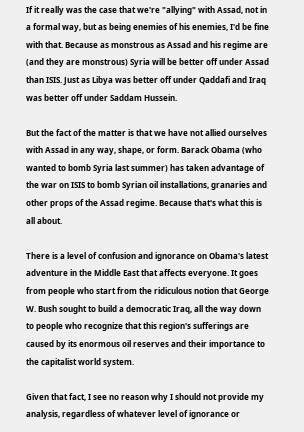If it really was the case that we're "allying" with Assad, not in a formal way, but as being enemies of his enemies, I'd be fine with that. Because as monstrous as Assad and his regime are (and they are monstrous) Syria will be better off under Assad than ISIS. Just as Libya was better off under Qaddafi and Iraq was better off under Saddam Hussein.

But the fact of the matter is that we have not allied ourselves with Assad in any way, shape, or form. Barack Obama (who wanted to bomb Syria last summer) has taken advantage of the war on ISIS to bomb Syrian oil installations, granaries and other props of the Assad regime. Because that's what this is all about.

There is a level of confusion and ignorance on Obama's latest adventure in the Middle East that affects everyone. It goes from people who start from the ridiculous notion that George W. Bush sought to build a democratic Iraq, all the way down to people who recognize that this region's sufferings are caused by its enormous oil reserves and their importance to the capitalist world system.

Given that fact, I see no reason why I should not provide my analysis, regardless of whatever level of ignorance or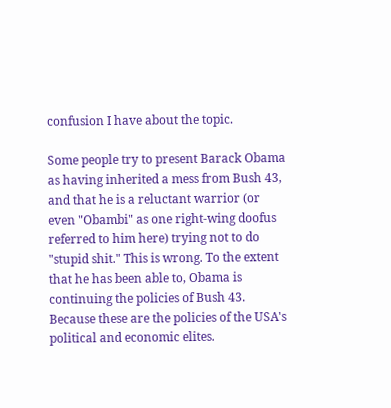confusion I have about the topic.

Some people try to present Barack Obama as having inherited a mess from Bush 43, and that he is a reluctant warrior (or even "Obambi" as one right-wing doofus referred to him here) trying not to do "stupid shit." This is wrong. To the extent that he has been able to, Obama is continuing the policies of Bush 43. Because these are the policies of the USA's political and economic elites.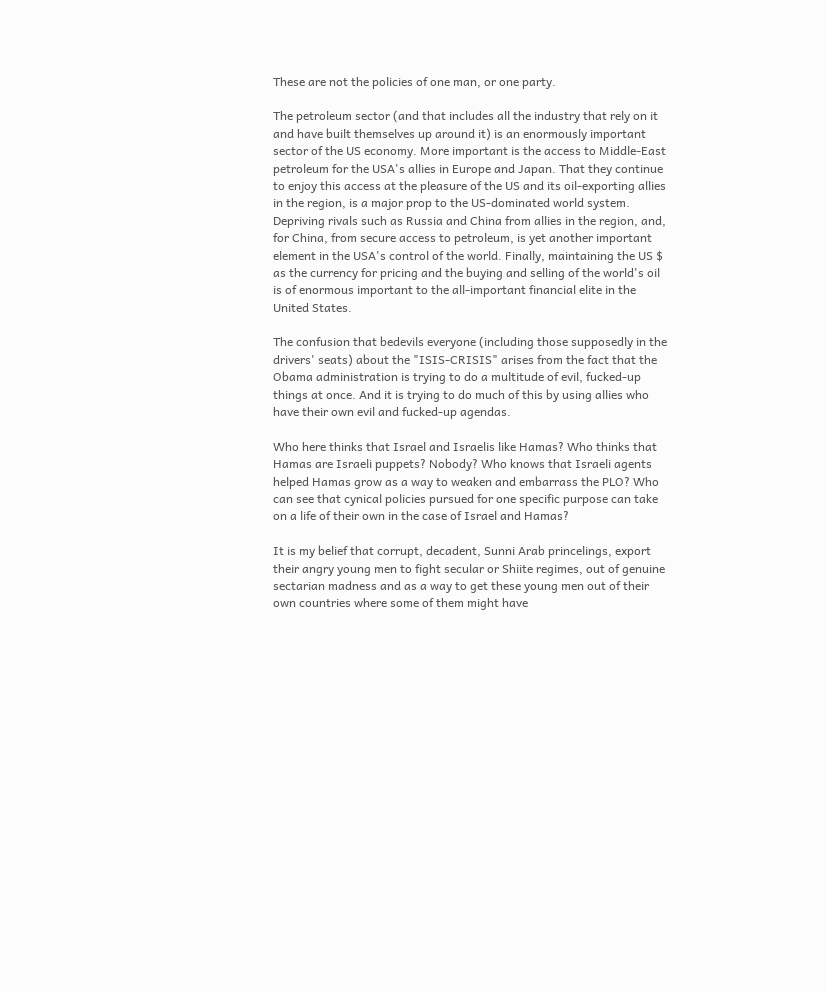These are not the policies of one man, or one party.

The petroleum sector (and that includes all the industry that rely on it and have built themselves up around it) is an enormously important sector of the US economy. More important is the access to Middle-East petroleum for the USA's allies in Europe and Japan. That they continue to enjoy this access at the pleasure of the US and its oil-exporting allies in the region, is a major prop to the US-dominated world system. Depriving rivals such as Russia and China from allies in the region, and, for China, from secure access to petroleum, is yet another important element in the USA's control of the world. Finally, maintaining the US $ as the currency for pricing and the buying and selling of the world's oil is of enormous important to the all-important financial elite in the United States.

The confusion that bedevils everyone (including those supposedly in the drivers' seats) about the "ISIS-CRISIS" arises from the fact that the Obama administration is trying to do a multitude of evil, fucked-up things at once. And it is trying to do much of this by using allies who have their own evil and fucked-up agendas.

Who here thinks that Israel and Israelis like Hamas? Who thinks that Hamas are Israeli puppets? Nobody? Who knows that Israeli agents helped Hamas grow as a way to weaken and embarrass the PLO? Who can see that cynical policies pursued for one specific purpose can take on a life of their own in the case of Israel and Hamas?

It is my belief that corrupt, decadent, Sunni Arab princelings, export their angry young men to fight secular or Shiite regimes, out of genuine sectarian madness and as a way to get these young men out of their own countries where some of them might have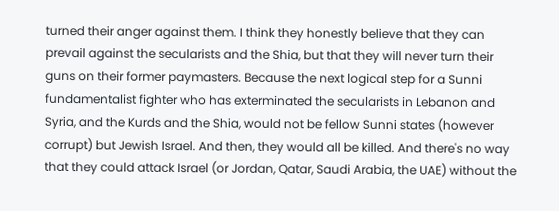turned their anger against them. I think they honestly believe that they can prevail against the secularists and the Shia, but that they will never turn their guns on their former paymasters. Because the next logical step for a Sunni fundamentalist fighter who has exterminated the secularists in Lebanon and Syria, and the Kurds and the Shia, would not be fellow Sunni states (however corrupt) but Jewish Israel. And then, they would all be killed. And there's no way that they could attack Israel (or Jordan, Qatar, Saudi Arabia, the UAE) without the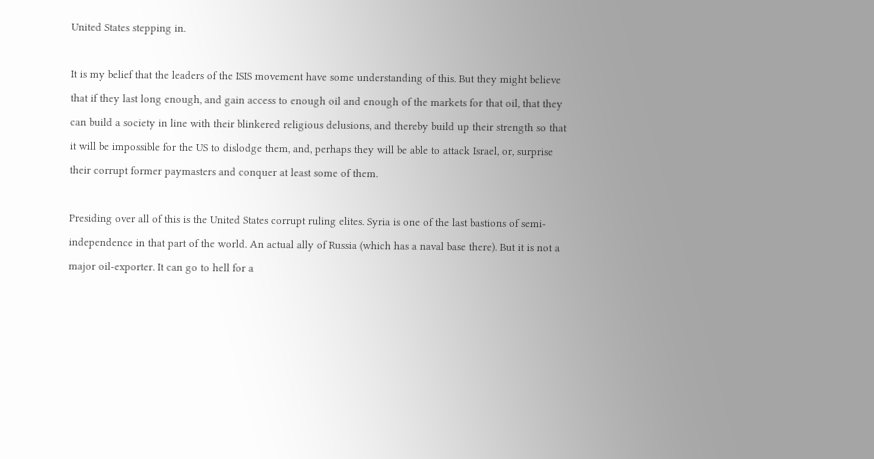United States stepping in.

It is my belief that the leaders of the ISIS movement have some understanding of this. But they might believe that if they last long enough, and gain access to enough oil and enough of the markets for that oil, that they can build a society in line with their blinkered religious delusions, and thereby build up their strength so that it will be impossible for the US to dislodge them, and, perhaps they will be able to attack Israel, or, surprise their corrupt former paymasters and conquer at least some of them.

Presiding over all of this is the United States corrupt ruling elites. Syria is one of the last bastions of semi-independence in that part of the world. An actual ally of Russia (which has a naval base there). But it is not a major oil-exporter. It can go to hell for a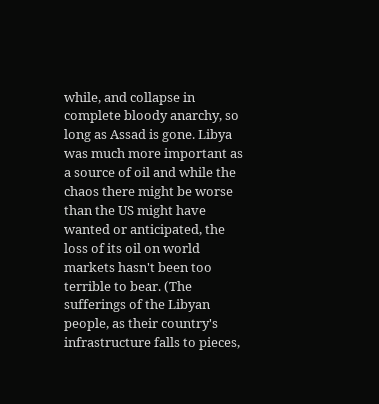while, and collapse in complete bloody anarchy, so long as Assad is gone. Libya was much more important as a source of oil and while the chaos there might be worse than the US might have wanted or anticipated, the loss of its oil on world markets hasn't been too terrible to bear. (The sufferings of the Libyan people, as their country's infrastructure falls to pieces,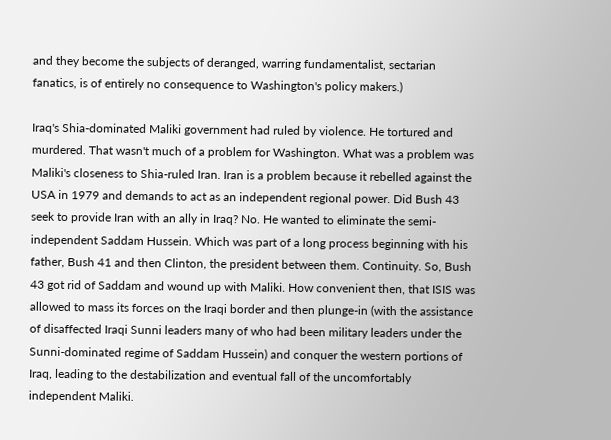and they become the subjects of deranged, warring fundamentalist, sectarian fanatics, is of entirely no consequence to Washington's policy makers.)

Iraq's Shia-dominated Maliki government had ruled by violence. He tortured and murdered. That wasn't much of a problem for Washington. What was a problem was Maliki's closeness to Shia-ruled Iran. Iran is a problem because it rebelled against the USA in 1979 and demands to act as an independent regional power. Did Bush 43 seek to provide Iran with an ally in Iraq? No. He wanted to eliminate the semi-independent Saddam Hussein. Which was part of a long process beginning with his father, Bush 41 and then Clinton, the president between them. Continuity. So, Bush 43 got rid of Saddam and wound up with Maliki. How convenient then, that ISIS was allowed to mass its forces on the Iraqi border and then plunge-in (with the assistance of disaffected Iraqi Sunni leaders many of who had been military leaders under the Sunni-dominated regime of Saddam Hussein) and conquer the western portions of Iraq, leading to the destabilization and eventual fall of the uncomfortably independent Maliki.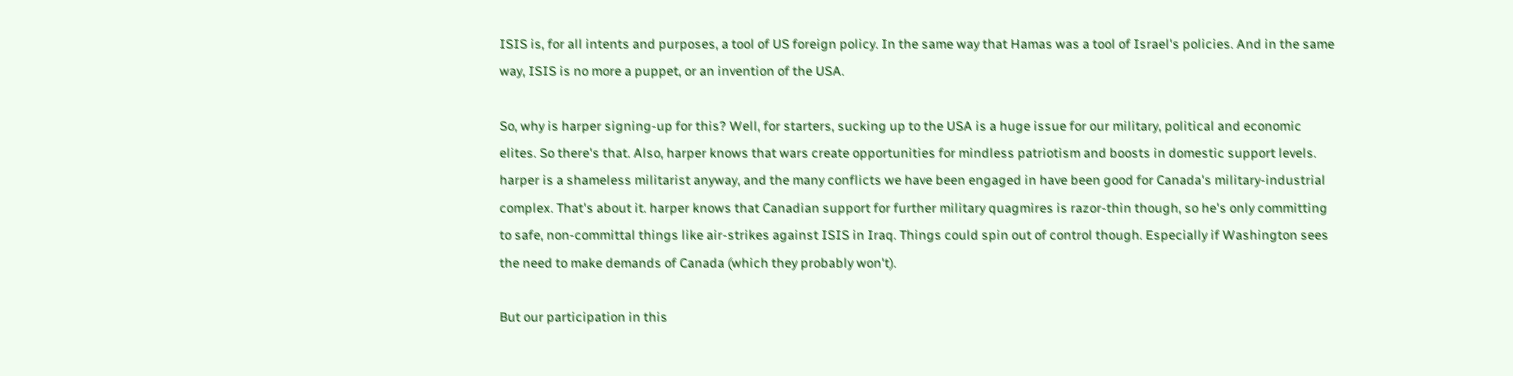ISIS is, for all intents and purposes, a tool of US foreign policy. In the same way that Hamas was a tool of Israel's policies. And in the same way, ISIS is no more a puppet, or an invention of the USA.

So, why is harper signing-up for this? Well, for starters, sucking up to the USA is a huge issue for our military, political and economic elites. So there's that. Also, harper knows that wars create opportunities for mindless patriotism and boosts in domestic support levels. harper is a shameless militarist anyway, and the many conflicts we have been engaged in have been good for Canada's military-industrial complex. That's about it. harper knows that Canadian support for further military quagmires is razor-thin though, so he's only committing to safe, non-committal things like air-strikes against ISIS in Iraq. Things could spin out of control though. Especially if Washington sees the need to make demands of Canada (which they probably won't).

But our participation in this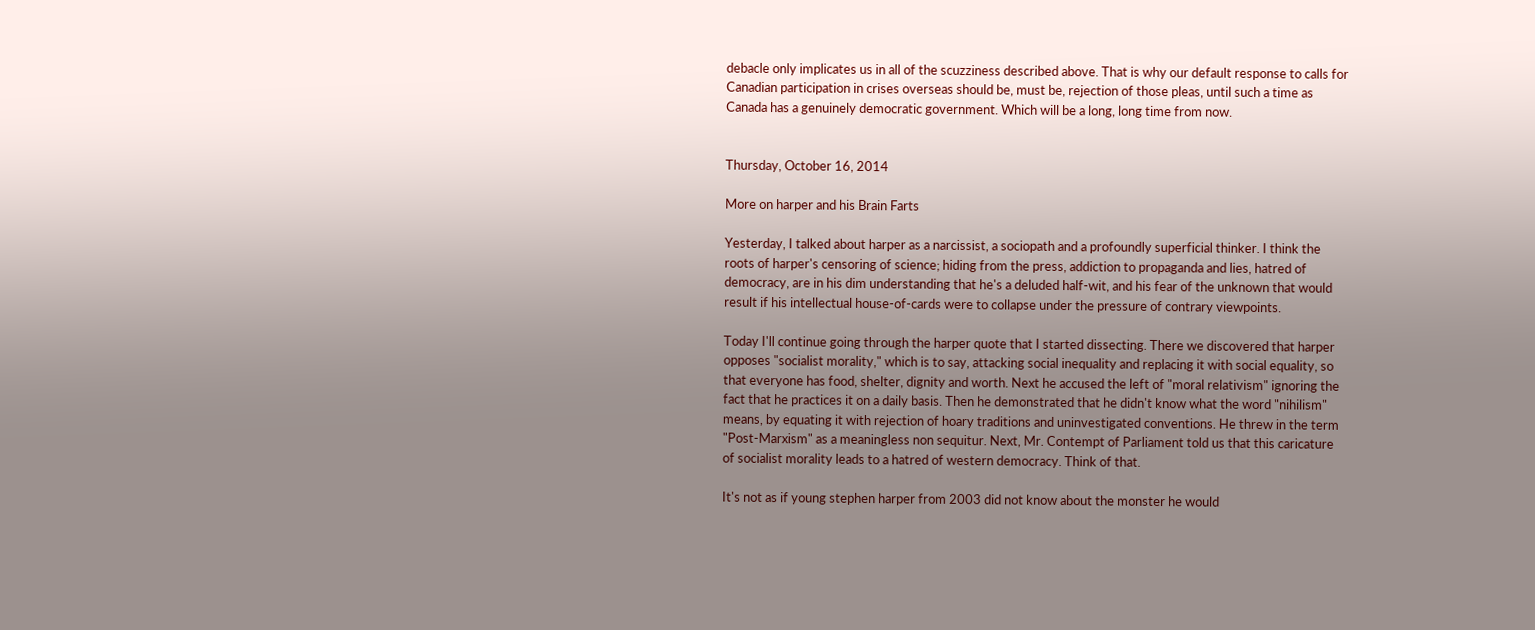debacle only implicates us in all of the scuzziness described above. That is why our default response to calls for Canadian participation in crises overseas should be, must be, rejection of those pleas, until such a time as Canada has a genuinely democratic government. Which will be a long, long time from now.


Thursday, October 16, 2014

More on harper and his Brain Farts

Yesterday, I talked about harper as a narcissist, a sociopath and a profoundly superficial thinker. I think the roots of harper's censoring of science; hiding from the press, addiction to propaganda and lies, hatred of democracy, are in his dim understanding that he's a deluded half-wit, and his fear of the unknown that would result if his intellectual house-of-cards were to collapse under the pressure of contrary viewpoints.

Today I'll continue going through the harper quote that I started dissecting. There we discovered that harper opposes "socialist morality," which is to say, attacking social inequality and replacing it with social equality, so that everyone has food, shelter, dignity and worth. Next he accused the left of "moral relativism" ignoring the fact that he practices it on a daily basis. Then he demonstrated that he didn't know what the word "nihilism" means, by equating it with rejection of hoary traditions and uninvestigated conventions. He threw in the term "Post-Marxism" as a meaningless non sequitur. Next, Mr. Contempt of Parliament told us that this caricature of socialist morality leads to a hatred of western democracy. Think of that.

It's not as if young stephen harper from 2003 did not know about the monster he would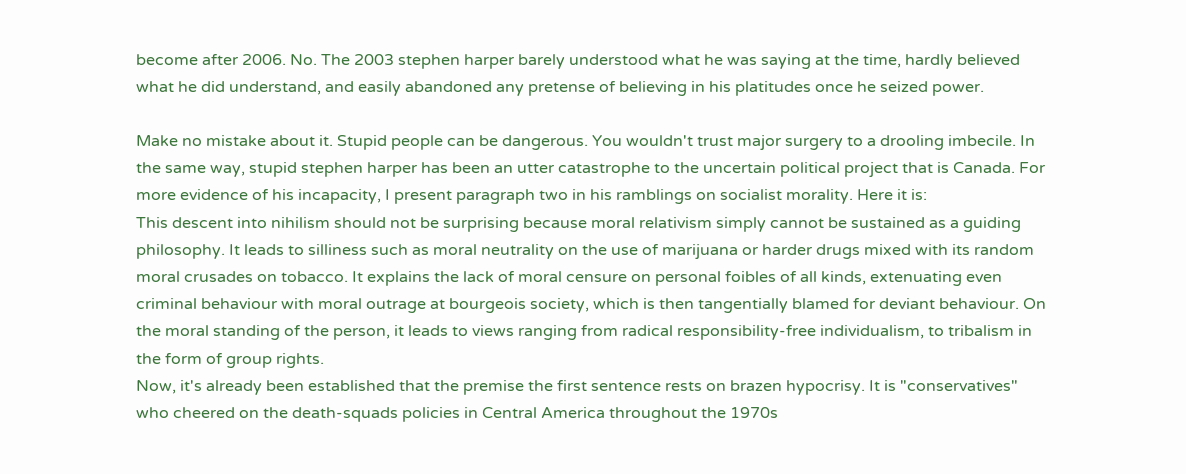become after 2006. No. The 2003 stephen harper barely understood what he was saying at the time, hardly believed what he did understand, and easily abandoned any pretense of believing in his platitudes once he seized power.

Make no mistake about it. Stupid people can be dangerous. You wouldn't trust major surgery to a drooling imbecile. In the same way, stupid stephen harper has been an utter catastrophe to the uncertain political project that is Canada. For more evidence of his incapacity, I present paragraph two in his ramblings on socialist morality. Here it is:
This descent into nihilism should not be surprising because moral relativism simply cannot be sustained as a guiding philosophy. It leads to silliness such as moral neutrality on the use of marijuana or harder drugs mixed with its random moral crusades on tobacco. It explains the lack of moral censure on personal foibles of all kinds, extenuating even criminal behaviour with moral outrage at bourgeois society, which is then tangentially blamed for deviant behaviour. On the moral standing of the person, it leads to views ranging from radical responsibility-free individualism, to tribalism in the form of group rights.
Now, it's already been established that the premise the first sentence rests on brazen hypocrisy. It is "conservatives" who cheered on the death-squads policies in Central America throughout the 1970s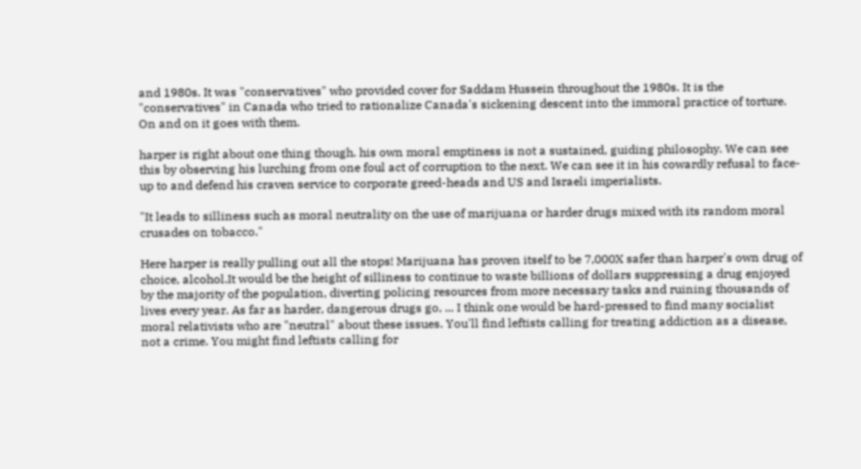and 1980s. It was "conservatives" who provided cover for Saddam Hussein throughout the 1980s. It is the "conservatives" in Canada who tried to rationalize Canada's sickening descent into the immoral practice of torture. On and on it goes with them.

harper is right about one thing though. his own moral emptiness is not a sustained, guiding philosophy. We can see this by observing his lurching from one foul act of corruption to the next. We can see it in his cowardly refusal to face-up to and defend his craven service to corporate greed-heads and US and Israeli imperialists.

"It leads to silliness such as moral neutrality on the use of marijuana or harder drugs mixed with its random moral crusades on tobacco."

Here harper is really pulling out all the stops! Marijuana has proven itself to be 7,000X safer than harper's own drug of choice, alcohol.It would be the height of silliness to continue to waste billions of dollars suppressing a drug enjoyed by the majority of the population, diverting policing resources from more necessary tasks and ruining thousands of lives every year. As far as harder, dangerous drugs go, ... I think one would be hard-pressed to find many socialist moral relativists who are "neutral" about these issues. You'll find leftists calling for treating addiction as a disease, not a crime. You might find leftists calling for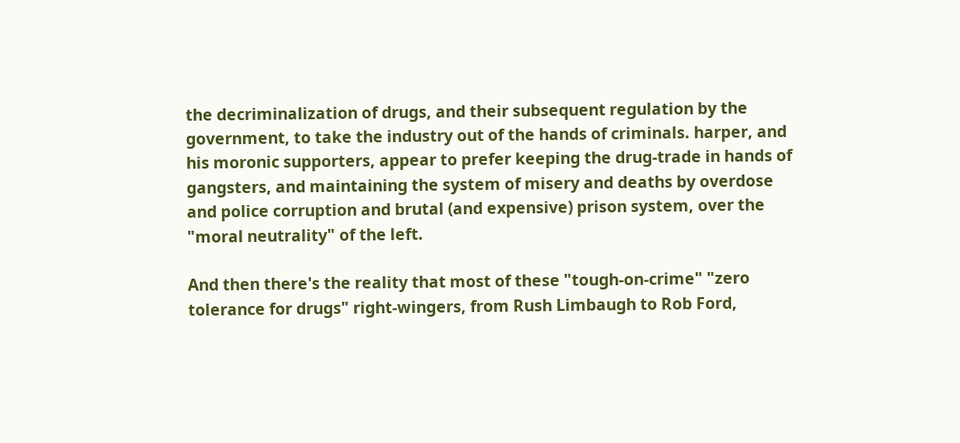the decriminalization of drugs, and their subsequent regulation by the government, to take the industry out of the hands of criminals. harper, and his moronic supporters, appear to prefer keeping the drug-trade in hands of gangsters, and maintaining the system of misery and deaths by overdose and police corruption and brutal (and expensive) prison system, over the "moral neutrality" of the left.

And then there's the reality that most of these "tough-on-crime" "zero tolerance for drugs" right-wingers, from Rush Limbaugh to Rob Ford,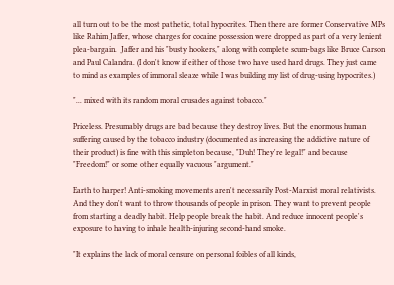all turn out to be the most pathetic, total hypocrites. Then there are former Conservative MPs like Rahim Jaffer, whose charges for cocaine possession were dropped as part of a very lenient plea-bargain.  Jaffer and his "busty hookers," along with complete scum-bags like Bruce Carson and Paul Calandra. (I don't know if either of those two have used hard drugs. They just came to mind as examples of immoral sleaze while I was building my list of drug-using hypocrites.)

"... mixed with its random moral crusades against tobacco."

Priceless. Presumably drugs are bad because they destroy lives. But the enormous human suffering caused by the tobacco industry (documented as increasing the addictive nature of their product) is fine with this simpleton because, "Duh! They're legal!" and because "Freedom!" or some other equally vacuous "argument."

Earth to harper! Anti-smoking movements aren't necessarily Post-Marxist moral relativists. And they don't want to throw thousands of people in prison. They want to prevent people from starting a deadly habit. Help people break the habit. And reduce innocent people's exposure to having to inhale health-injuring second-hand smoke.

"It explains the lack of moral censure on personal foibles of all kinds,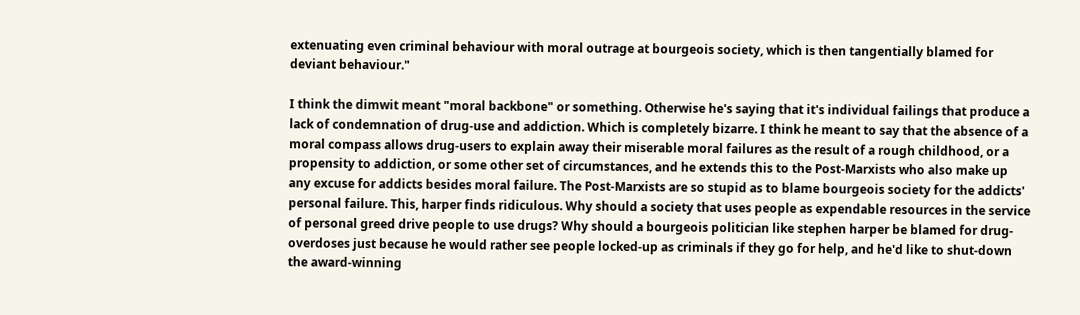extenuating even criminal behaviour with moral outrage at bourgeois society, which is then tangentially blamed for deviant behaviour."

I think the dimwit meant "moral backbone" or something. Otherwise he's saying that it's individual failings that produce a lack of condemnation of drug-use and addiction. Which is completely bizarre. I think he meant to say that the absence of a moral compass allows drug-users to explain away their miserable moral failures as the result of a rough childhood, or a propensity to addiction, or some other set of circumstances, and he extends this to the Post-Marxists who also make up any excuse for addicts besides moral failure. The Post-Marxists are so stupid as to blame bourgeois society for the addicts' personal failure. This, harper finds ridiculous. Why should a society that uses people as expendable resources in the service of personal greed drive people to use drugs? Why should a bourgeois politician like stephen harper be blamed for drug-overdoses just because he would rather see people locked-up as criminals if they go for help, and he'd like to shut-down the award-winning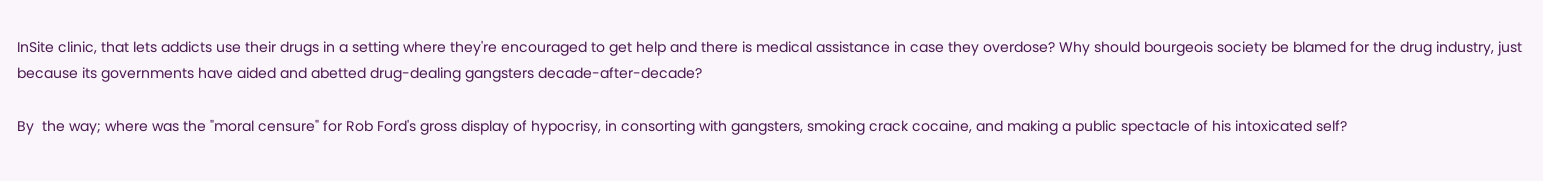InSite clinic, that lets addicts use their drugs in a setting where they're encouraged to get help and there is medical assistance in case they overdose? Why should bourgeois society be blamed for the drug industry, just because its governments have aided and abetted drug-dealing gangsters decade-after-decade?

By  the way; where was the "moral censure" for Rob Ford's gross display of hypocrisy, in consorting with gangsters, smoking crack cocaine, and making a public spectacle of his intoxicated self?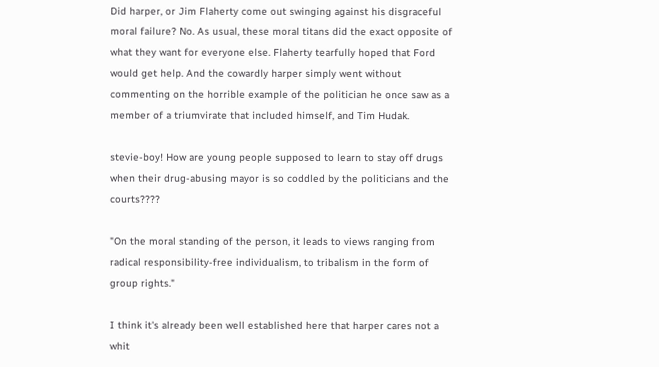Did harper, or Jim Flaherty come out swinging against his disgraceful moral failure? No. As usual, these moral titans did the exact opposite of what they want for everyone else. Flaherty tearfully hoped that Ford would get help. And the cowardly harper simply went without commenting on the horrible example of the politician he once saw as a member of a triumvirate that included himself, and Tim Hudak.

stevie-boy! How are young people supposed to learn to stay off drugs when their drug-abusing mayor is so coddled by the politicians and the courts????

"On the moral standing of the person, it leads to views ranging from radical responsibility-free individualism, to tribalism in the form of group rights."

I think it's already been well established here that harper cares not a whit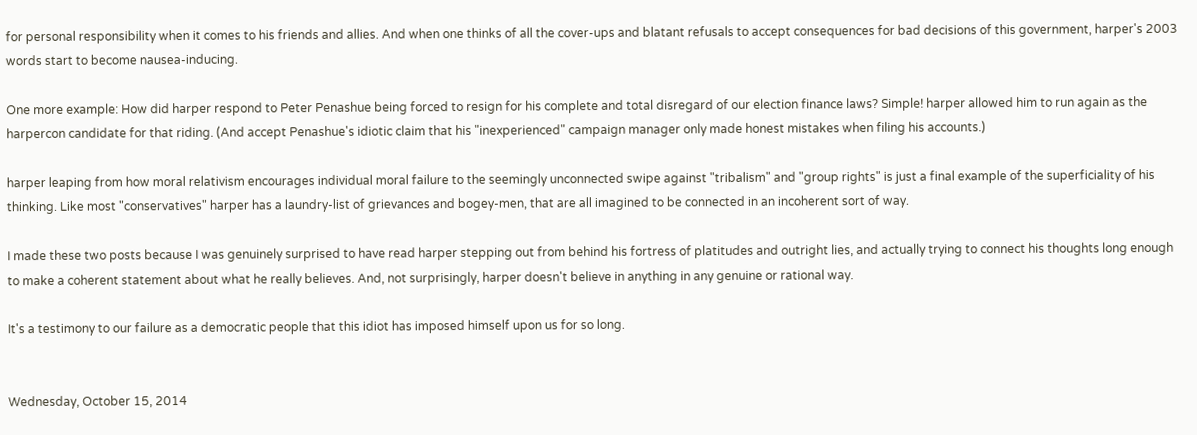for personal responsibility when it comes to his friends and allies. And when one thinks of all the cover-ups and blatant refusals to accept consequences for bad decisions of this government, harper's 2003 words start to become nausea-inducing.

One more example: How did harper respond to Peter Penashue being forced to resign for his complete and total disregard of our election finance laws? Simple! harper allowed him to run again as the harpercon candidate for that riding. (And accept Penashue's idiotic claim that his "inexperienced" campaign manager only made honest mistakes when filing his accounts.)

harper leaping from how moral relativism encourages individual moral failure to the seemingly unconnected swipe against "tribalism" and "group rights" is just a final example of the superficiality of his thinking. Like most "conservatives" harper has a laundry-list of grievances and bogey-men, that are all imagined to be connected in an incoherent sort of way.

I made these two posts because I was genuinely surprised to have read harper stepping out from behind his fortress of platitudes and outright lies, and actually trying to connect his thoughts long enough to make a coherent statement about what he really believes. And, not surprisingly, harper doesn't believe in anything in any genuine or rational way.

It's a testimony to our failure as a democratic people that this idiot has imposed himself upon us for so long.


Wednesday, October 15, 2014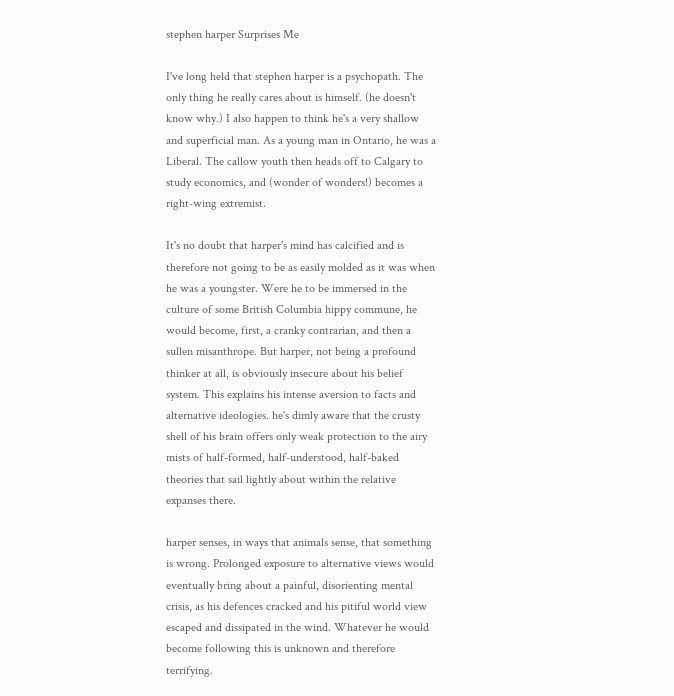stephen harper Surprises Me

I've long held that stephen harper is a psychopath. The only thing he really cares about is himself. (he doesn't know why.) I also happen to think he's a very shallow and superficial man. As a young man in Ontario, he was a Liberal. The callow youth then heads off to Calgary to study economics, and (wonder of wonders!) becomes a right-wing extremist.

It's no doubt that harper's mind has calcified and is therefore not going to be as easily molded as it was when he was a youngster. Were he to be immersed in the culture of some British Columbia hippy commune, he would become, first, a cranky contrarian, and then a sullen misanthrope. But harper, not being a profound thinker at all, is obviously insecure about his belief system. This explains his intense aversion to facts and alternative ideologies. he's dimly aware that the crusty shell of his brain offers only weak protection to the airy mists of half-formed, half-understood, half-baked theories that sail lightly about within the relative expanses there.

harper senses, in ways that animals sense, that something is wrong. Prolonged exposure to alternative views would eventually bring about a painful, disorienting mental crisis, as his defences cracked and his pitiful world view escaped and dissipated in the wind. Whatever he would become following this is unknown and therefore terrifying.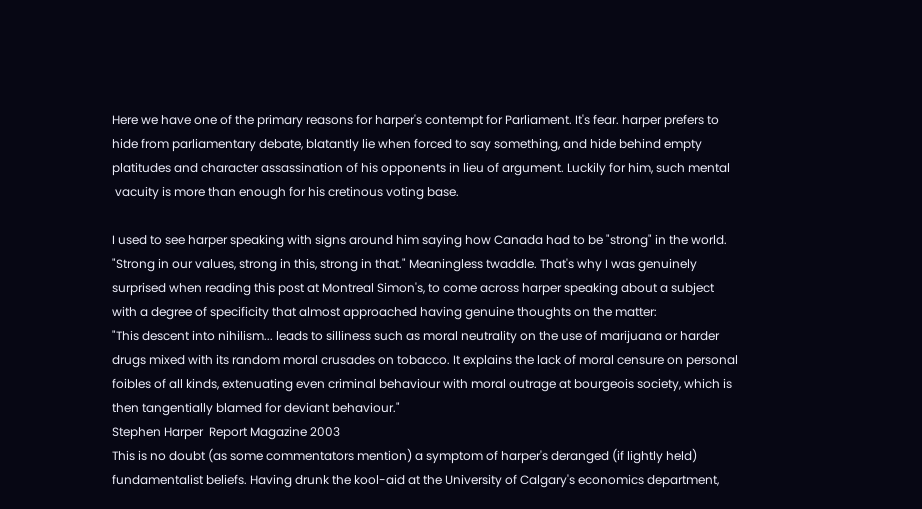Here we have one of the primary reasons for harper's contempt for Parliament. It's fear. harper prefers to hide from parliamentary debate, blatantly lie when forced to say something, and hide behind empty platitudes and character assassination of his opponents in lieu of argument. Luckily for him, such mental
 vacuity is more than enough for his cretinous voting base.

I used to see harper speaking with signs around him saying how Canada had to be "strong" in the world. "Strong in our values, strong in this, strong in that." Meaningless twaddle. That's why I was genuinely surprised when reading this post at Montreal Simon's, to come across harper speaking about a subject with a degree of specificity that almost approached having genuine thoughts on the matter:
"This descent into nihilism... leads to silliness such as moral neutrality on the use of marijuana or harder drugs mixed with its random moral crusades on tobacco. It explains the lack of moral censure on personal foibles of all kinds, extenuating even criminal behaviour with moral outrage at bourgeois society, which is then tangentially blamed for deviant behaviour."
Stephen Harper  Report Magazine 2003
This is no doubt (as some commentators mention) a symptom of harper's deranged (if lightly held) fundamentalist beliefs. Having drunk the kool-aid at the University of Calgary's economics department,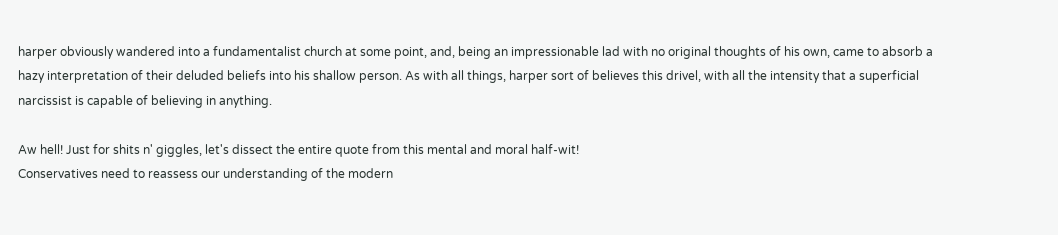harper obviously wandered into a fundamentalist church at some point, and, being an impressionable lad with no original thoughts of his own, came to absorb a hazy interpretation of their deluded beliefs into his shallow person. As with all things, harper sort of believes this drivel, with all the intensity that a superficial narcissist is capable of believing in anything.

Aw hell! Just for shits n' giggles, let's dissect the entire quote from this mental and moral half-wit!
Conservatives need to reassess our understanding of the modern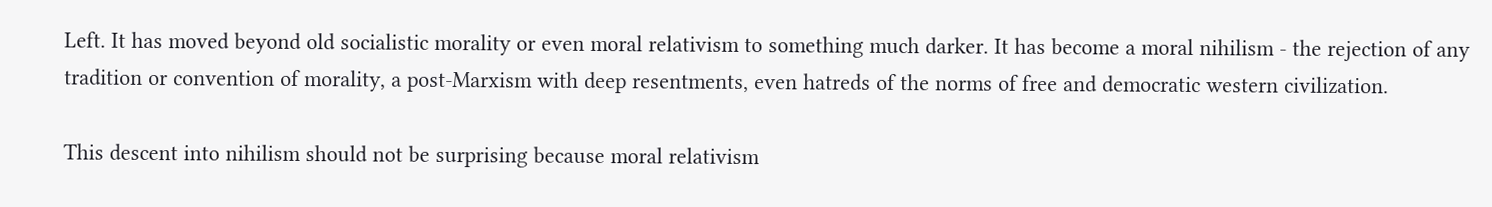Left. It has moved beyond old socialistic morality or even moral relativism to something much darker. It has become a moral nihilism - the rejection of any tradition or convention of morality, a post-Marxism with deep resentments, even hatreds of the norms of free and democratic western civilization.

This descent into nihilism should not be surprising because moral relativism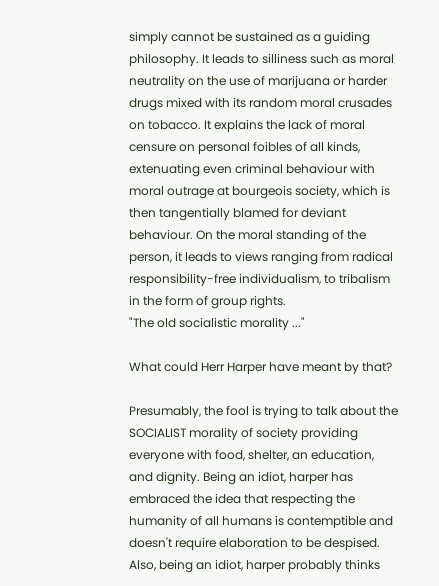simply cannot be sustained as a guiding philosophy. It leads to silliness such as moral neutrality on the use of marijuana or harder drugs mixed with its random moral crusades on tobacco. It explains the lack of moral censure on personal foibles of all kinds, extenuating even criminal behaviour with moral outrage at bourgeois society, which is then tangentially blamed for deviant behaviour. On the moral standing of the person, it leads to views ranging from radical responsibility-free individualism, to tribalism in the form of group rights.
"The old socialistic morality ..."

What could Herr Harper have meant by that?

Presumably, the fool is trying to talk about the SOCIALIST morality of society providing everyone with food, shelter, an education, and dignity. Being an idiot, harper has embraced the idea that respecting the humanity of all humans is contemptible and doesn't require elaboration to be despised. Also, being an idiot, harper probably thinks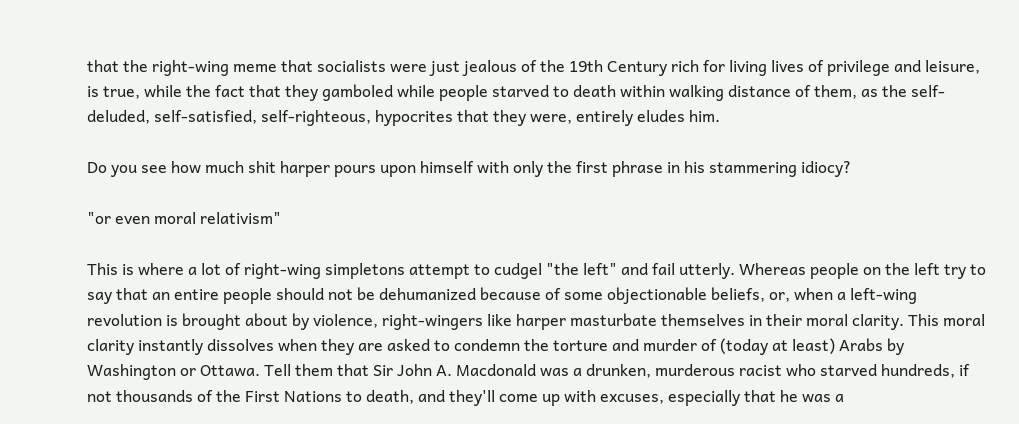that the right-wing meme that socialists were just jealous of the 19th Century rich for living lives of privilege and leisure, is true, while the fact that they gamboled while people starved to death within walking distance of them, as the self-deluded, self-satisfied, self-righteous, hypocrites that they were, entirely eludes him.

Do you see how much shit harper pours upon himself with only the first phrase in his stammering idiocy?

"or even moral relativism"

This is where a lot of right-wing simpletons attempt to cudgel "the left" and fail utterly. Whereas people on the left try to say that an entire people should not be dehumanized because of some objectionable beliefs, or, when a left-wing revolution is brought about by violence, right-wingers like harper masturbate themselves in their moral clarity. This moral clarity instantly dissolves when they are asked to condemn the torture and murder of (today at least) Arabs by Washington or Ottawa. Tell them that Sir John A. Macdonald was a drunken, murderous racist who starved hundreds, if not thousands of the First Nations to death, and they'll come up with excuses, especially that he was a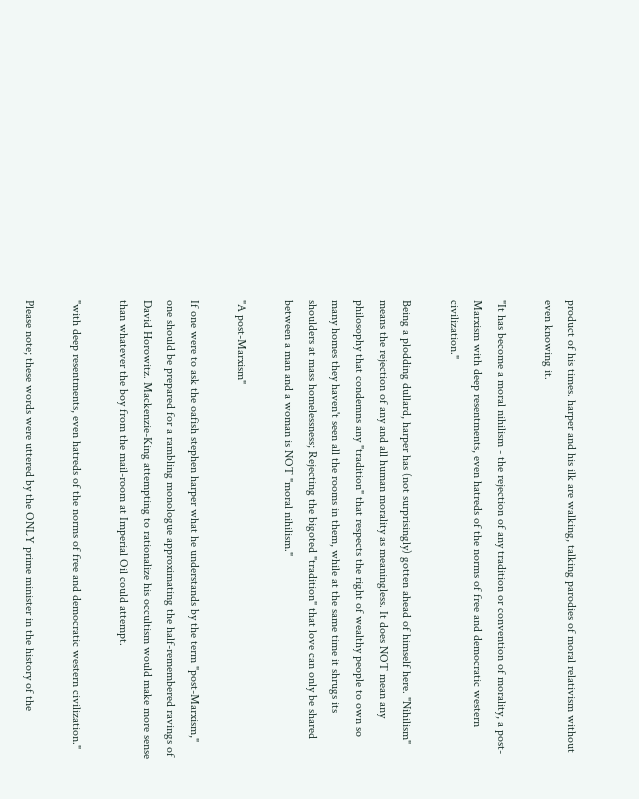product of his times. harper and his ilk are walking, talking parodies of moral relativism without even knowing it.

"It has become a moral nihilism - the rejection of any tradition or convention of morality, a post-Marxism with deep resentments, even hatreds of the norms of free and democratic western civilization."

Being a plodding dullard, harper has (not surprisingly) gotten ahead of himself here. "Nihilism" means the rejection of any and all human morality as meaningless. It does NOT mean any philosophy that condemns any "tradition" that respects the right of wealthy people to own so many homes they haven't seen all the rooms in them, while at the same time it shrugs its shoulders at mass homelessness; Rejecting the bigoted "tradition" that love can only be shared between a man and a woman is NOT "moral nihilism."

"A post-Marxism"

If one were to ask the oafish stephen harper what he understands by the term "post-Marxism," one should be prepared for a rambling monologue approximating the half-remembered ravings of David Horowitz. Mackenzie-King attempting to rationalize his occultism would make more sense than whatever the boy from the mail-room at Imperial Oil could attempt.

"with deep resentments, even hatreds of the norms of free and democratic western civilization."

Please note; these words were uttered by the ONLY prime minister in the history of the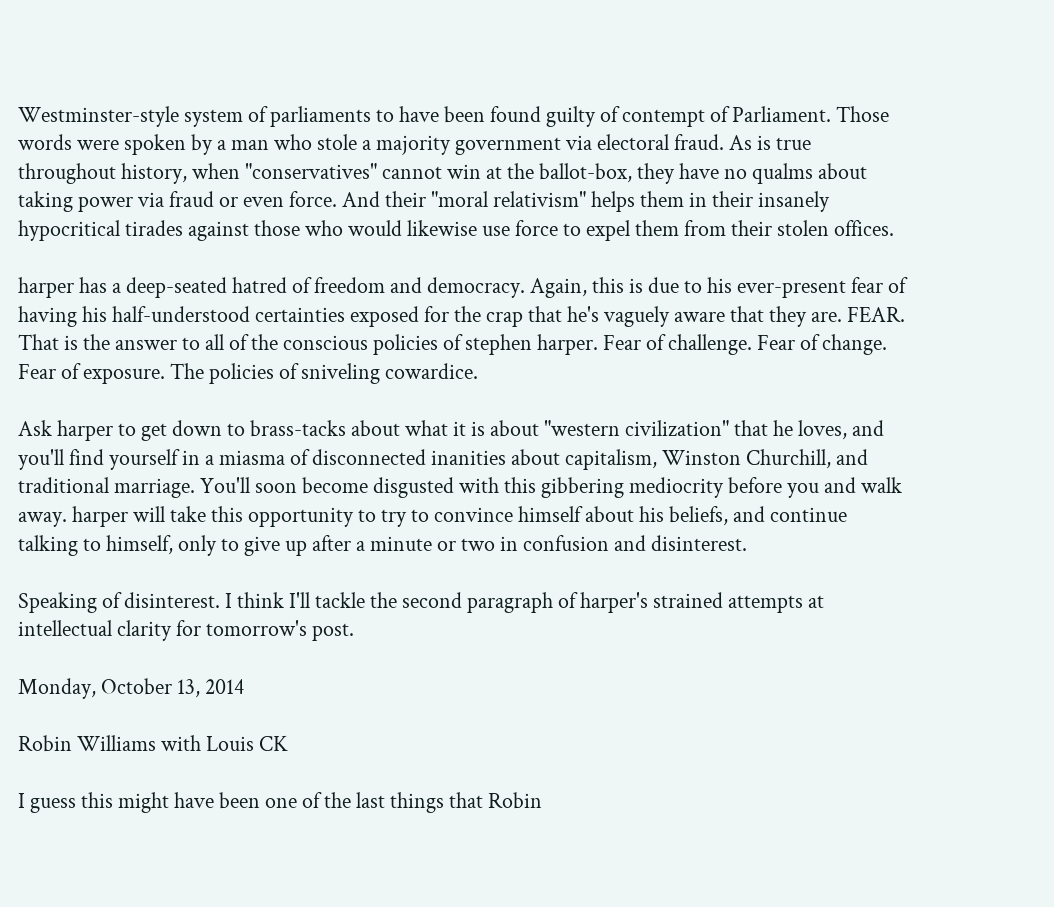Westminster-style system of parliaments to have been found guilty of contempt of Parliament. Those words were spoken by a man who stole a majority government via electoral fraud. As is true throughout history, when "conservatives" cannot win at the ballot-box, they have no qualms about taking power via fraud or even force. And their "moral relativism" helps them in their insanely hypocritical tirades against those who would likewise use force to expel them from their stolen offices.

harper has a deep-seated hatred of freedom and democracy. Again, this is due to his ever-present fear of having his half-understood certainties exposed for the crap that he's vaguely aware that they are. FEAR. That is the answer to all of the conscious policies of stephen harper. Fear of challenge. Fear of change. Fear of exposure. The policies of sniveling cowardice.

Ask harper to get down to brass-tacks about what it is about "western civilization" that he loves, and you'll find yourself in a miasma of disconnected inanities about capitalism, Winston Churchill, and traditional marriage. You'll soon become disgusted with this gibbering mediocrity before you and walk away. harper will take this opportunity to try to convince himself about his beliefs, and continue talking to himself, only to give up after a minute or two in confusion and disinterest.

Speaking of disinterest. I think I'll tackle the second paragraph of harper's strained attempts at intellectual clarity for tomorrow's post.

Monday, October 13, 2014

Robin Williams with Louis CK

I guess this might have been one of the last things that Robin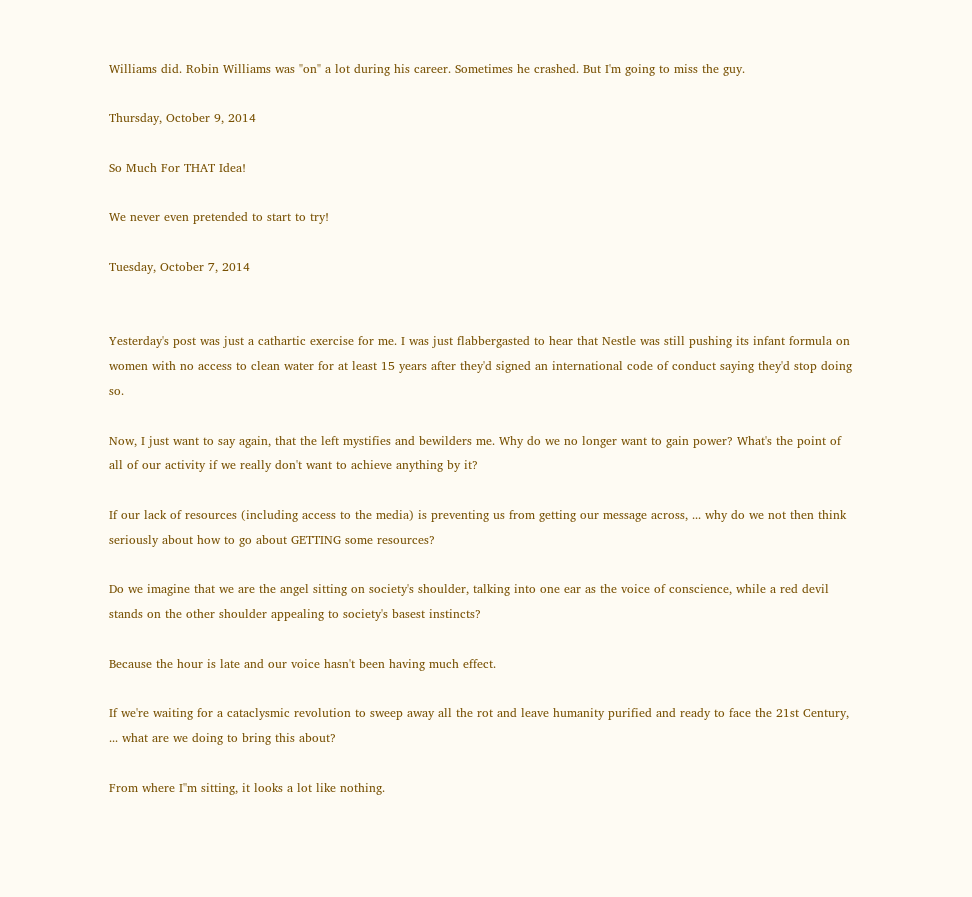Williams did. Robin Williams was "on" a lot during his career. Sometimes he crashed. But I'm going to miss the guy.

Thursday, October 9, 2014

So Much For THAT Idea!

We never even pretended to start to try!

Tuesday, October 7, 2014


Yesterday's post was just a cathartic exercise for me. I was just flabbergasted to hear that Nestle was still pushing its infant formula on women with no access to clean water for at least 15 years after they'd signed an international code of conduct saying they'd stop doing so.

Now, I just want to say again, that the left mystifies and bewilders me. Why do we no longer want to gain power? What's the point of all of our activity if we really don't want to achieve anything by it?

If our lack of resources (including access to the media) is preventing us from getting our message across, ... why do we not then think seriously about how to go about GETTING some resources?

Do we imagine that we are the angel sitting on society's shoulder, talking into one ear as the voice of conscience, while a red devil stands on the other shoulder appealing to society's basest instincts?

Because the hour is late and our voice hasn't been having much effect.

If we're waiting for a cataclysmic revolution to sweep away all the rot and leave humanity purified and ready to face the 21st Century, ... what are we doing to bring this about?

From where I''m sitting, it looks a lot like nothing.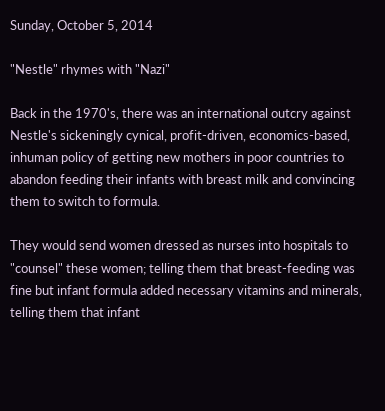Sunday, October 5, 2014

"Nestle" rhymes with "Nazi"

Back in the 1970's, there was an international outcry against Nestle's sickeningly cynical, profit-driven, economics-based, inhuman policy of getting new mothers in poor countries to abandon feeding their infants with breast milk and convincing them to switch to formula.

They would send women dressed as nurses into hospitals to "counsel" these women; telling them that breast-feeding was fine but infant formula added necessary vitamins and minerals, telling them that infant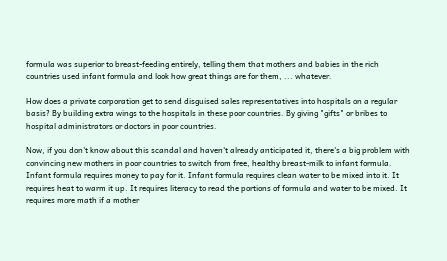formula was superior to breast-feeding entirely, telling them that mothers and babies in the rich countries used infant formula and look how great things are for them, ... whatever.

How does a private corporation get to send disguised sales representatives into hospitals on a regular basis? By building extra wings to the hospitals in these poor countries. By giving "gifts" or bribes to hospital administrators or doctors in poor countries.

Now, if you don't know about this scandal and haven't already anticipated it, there's a big problem with convincing new mothers in poor countries to switch from free, healthy breast-milk to infant formula. Infant formula requires money to pay for it. Infant formula requires clean water to be mixed into it. It requires heat to warm it up. It requires literacy to read the portions of formula and water to be mixed. It requires more math if a mother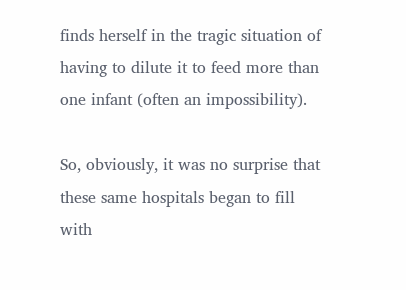finds herself in the tragic situation of having to dilute it to feed more than one infant (often an impossibility).

So, obviously, it was no surprise that these same hospitals began to fill with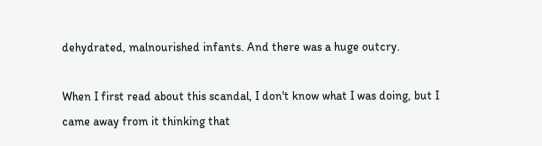dehydrated, malnourished infants. And there was a huge outcry.

When I first read about this scandal, I don't know what I was doing, but I came away from it thinking that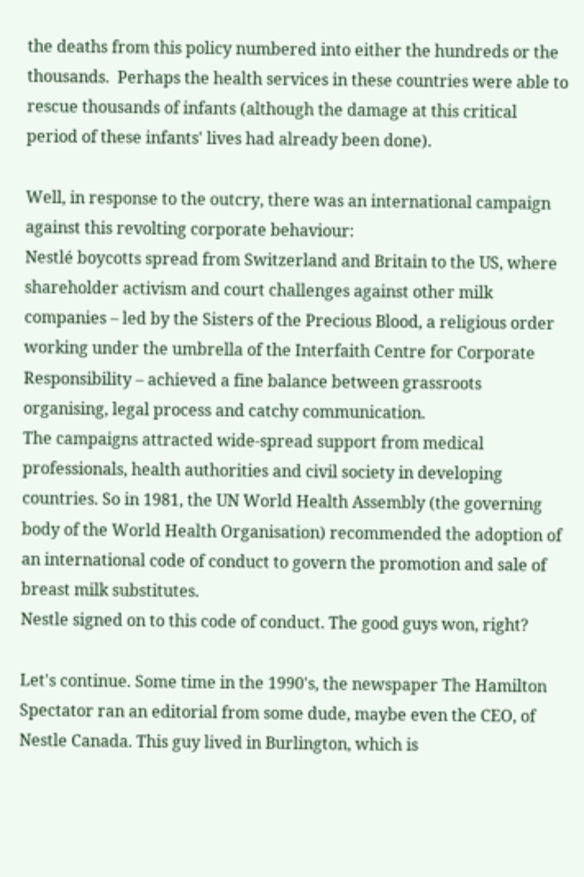the deaths from this policy numbered into either the hundreds or the thousands.  Perhaps the health services in these countries were able to rescue thousands of infants (although the damage at this critical period of these infants' lives had already been done).

Well, in response to the outcry, there was an international campaign against this revolting corporate behaviour:
Nestlé boycotts spread from Switzerland and Britain to the US, where shareholder activism and court challenges against other milk companies – led by the Sisters of the Precious Blood, a religious order working under the umbrella of the Interfaith Centre for Corporate Responsibility – achieved a fine balance between grassroots organising, legal process and catchy communication.
The campaigns attracted wide-spread support from medical professionals, health authorities and civil society in developing countries. So in 1981, the UN World Health Assembly (the governing body of the World Health Organisation) recommended the adoption of an international code of conduct to govern the promotion and sale of breast milk substitutes.
Nestle signed on to this code of conduct. The good guys won, right?

Let's continue. Some time in the 1990's, the newspaper The Hamilton Spectator ran an editorial from some dude, maybe even the CEO, of Nestle Canada. This guy lived in Burlington, which is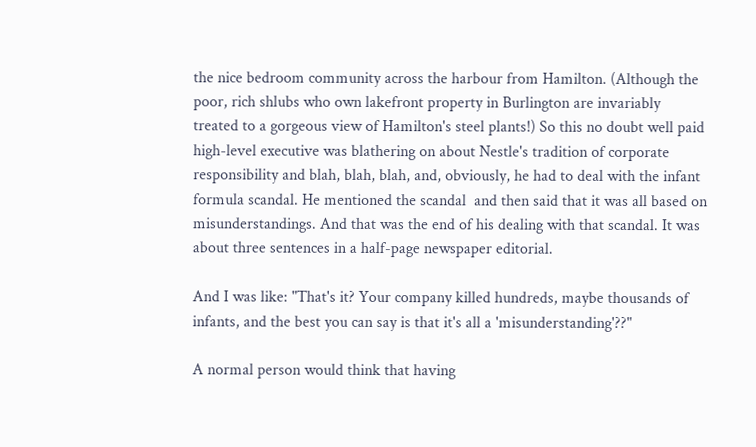the nice bedroom community across the harbour from Hamilton. (Although the poor, rich shlubs who own lakefront property in Burlington are invariably treated to a gorgeous view of Hamilton's steel plants!) So this no doubt well paid high-level executive was blathering on about Nestle's tradition of corporate responsibility and blah, blah, blah, and, obviously, he had to deal with the infant formula scandal. He mentioned the scandal  and then said that it was all based on misunderstandings. And that was the end of his dealing with that scandal. It was about three sentences in a half-page newspaper editorial.

And I was like: "That's it? Your company killed hundreds, maybe thousands of infants, and the best you can say is that it's all a 'misunderstanding'??"

A normal person would think that having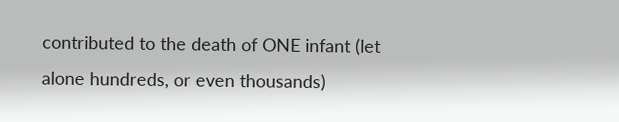contributed to the death of ONE infant (let alone hundreds, or even thousands)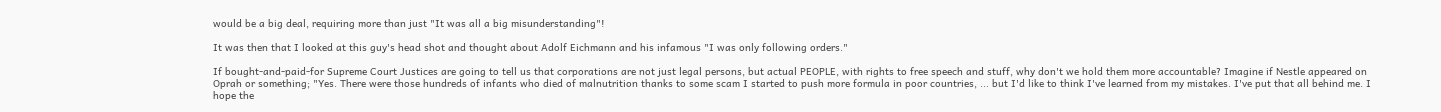would be a big deal, requiring more than just "It was all a big misunderstanding"!

It was then that I looked at this guy's head shot and thought about Adolf Eichmann and his infamous "I was only following orders."

If bought-and-paid-for Supreme Court Justices are going to tell us that corporations are not just legal persons, but actual PEOPLE, with rights to free speech and stuff, why don't we hold them more accountable? Imagine if Nestle appeared on Oprah or something; "Yes. There were those hundreds of infants who died of malnutrition thanks to some scam I started to push more formula in poor countries, ... but I'd like to think I've learned from my mistakes. I've put that all behind me. I hope the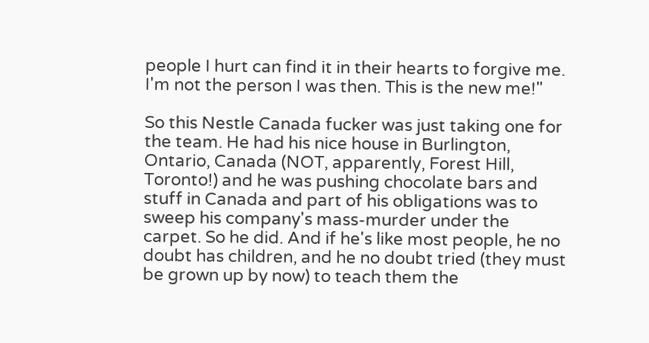people I hurt can find it in their hearts to forgive me. I'm not the person I was then. This is the new me!"

So this Nestle Canada fucker was just taking one for the team. He had his nice house in Burlington, Ontario, Canada (NOT, apparently, Forest Hill, Toronto!) and he was pushing chocolate bars and stuff in Canada and part of his obligations was to sweep his company's mass-murder under the carpet. So he did. And if he's like most people, he no doubt has children, and he no doubt tried (they must be grown up by now) to teach them the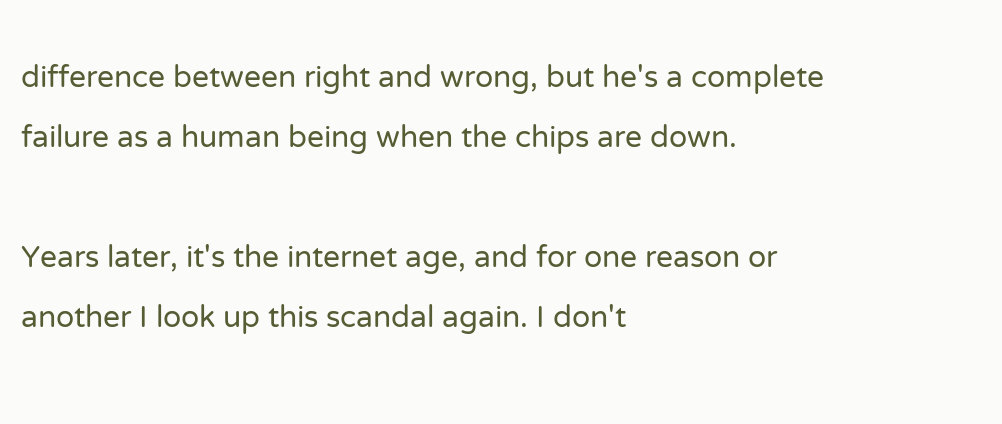difference between right and wrong, but he's a complete failure as a human being when the chips are down.

Years later, it's the internet age, and for one reason or another I look up this scandal again. I don't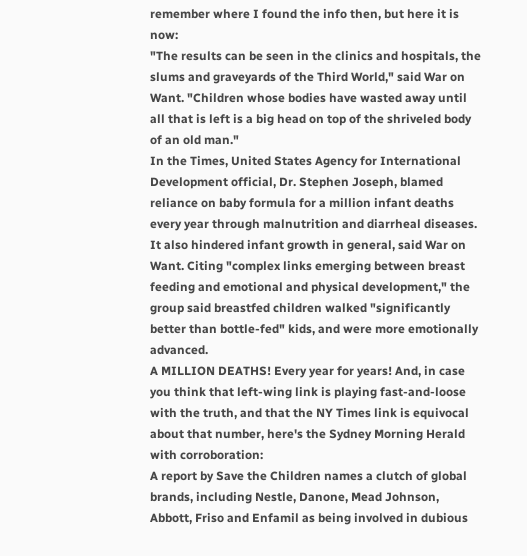remember where I found the info then, but here it is now:
"The results can be seen in the clinics and hospitals, the slums and graveyards of the Third World," said War on Want. "Children whose bodies have wasted away until all that is left is a big head on top of the shriveled body of an old man."
In the Times, United States Agency for International Development official, Dr. Stephen Joseph, blamed reliance on baby formula for a million infant deaths every year through malnutrition and diarrheal diseases.
It also hindered infant growth in general, said War on Want. Citing "complex links emerging between breast feeding and emotional and physical development," the group said breastfed children walked "significantly better than bottle-fed" kids, and were more emotionally advanced.
A MILLION DEATHS! Every year for years! And, in case you think that left-wing link is playing fast-and-loose with the truth, and that the NY Times link is equivocal about that number, here's the Sydney Morning Herald with corroboration:
A report by Save the Children names a clutch of global brands, including Nestle, Danone, Mead Johnson, Abbott, Friso and Enfamil as being involved in dubious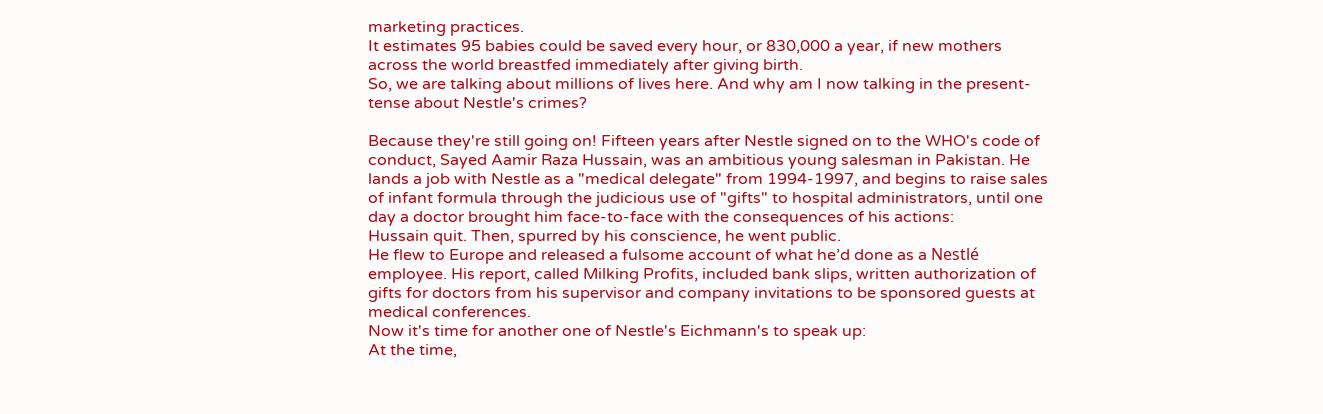marketing practices.
It estimates 95 babies could be saved every hour, or 830,000 a year, if new mothers across the world breastfed immediately after giving birth.
So, we are talking about millions of lives here. And why am I now talking in the present-tense about Nestle's crimes?

Because they're still going on! Fifteen years after Nestle signed on to the WHO's code of conduct, Sayed Aamir Raza Hussain, was an ambitious young salesman in Pakistan. He lands a job with Nestle as a "medical delegate" from 1994-1997, and begins to raise sales of infant formula through the judicious use of "gifts" to hospital administrators, until one day a doctor brought him face-to-face with the consequences of his actions:
Hussain quit. Then, spurred by his conscience, he went public.
He flew to Europe and released a fulsome account of what he’d done as a Nestlé employee. His report, called Milking Profits, included bank slips, written authorization of gifts for doctors from his supervisor and company invitations to be sponsored guests at medical conferences.
Now it's time for another one of Nestle's Eichmann's to speak up:
At the time,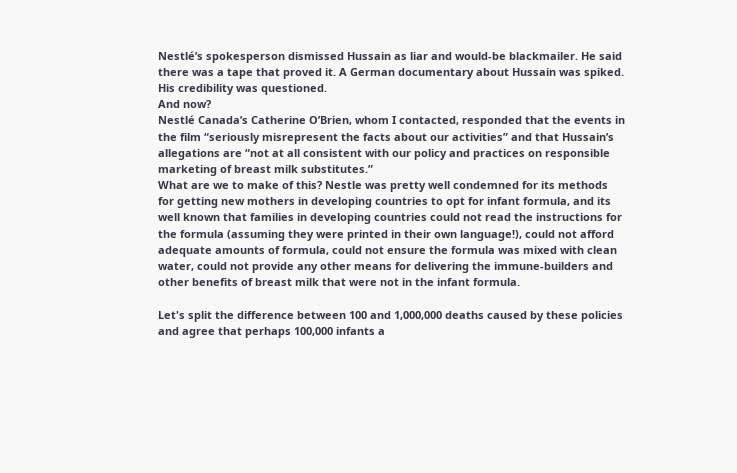Nestlé’s spokesperson dismissed Hussain as liar and would-be blackmailer. He said there was a tape that proved it. A German documentary about Hussain was spiked. His credibility was questioned.
And now?
Nestlé Canada’s Catherine O’Brien, whom I contacted, responded that the events in the film “seriously misrepresent the facts about our activities” and that Hussain’s allegations are “not at all consistent with our policy and practices on responsible marketing of breast milk substitutes.”
What are we to make of this? Nestle was pretty well condemned for its methods for getting new mothers in developing countries to opt for infant formula, and its well known that families in developing countries could not read the instructions for the formula (assuming they were printed in their own language!), could not afford adequate amounts of formula, could not ensure the formula was mixed with clean water, could not provide any other means for delivering the immune-builders and other benefits of breast milk that were not in the infant formula.

Let's split the difference between 100 and 1,000,000 deaths caused by these policies and agree that perhaps 100,000 infants a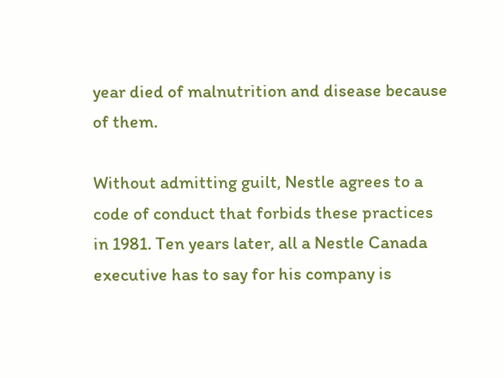year died of malnutrition and disease because of them.

Without admitting guilt, Nestle agrees to a code of conduct that forbids these practices in 1981. Ten years later, all a Nestle Canada executive has to say for his company is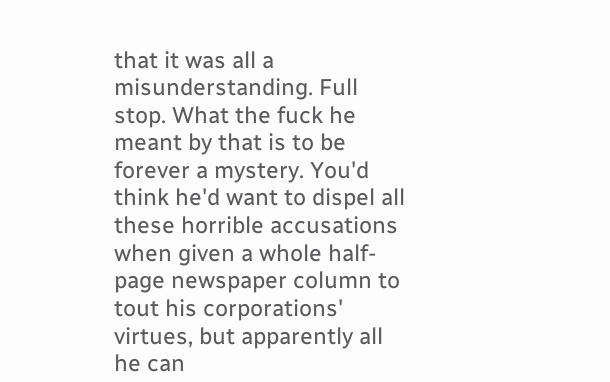that it was all a misunderstanding. Full stop. What the fuck he meant by that is to be forever a mystery. You'd think he'd want to dispel all these horrible accusations when given a whole half-page newspaper column to tout his corporations' virtues, but apparently all he can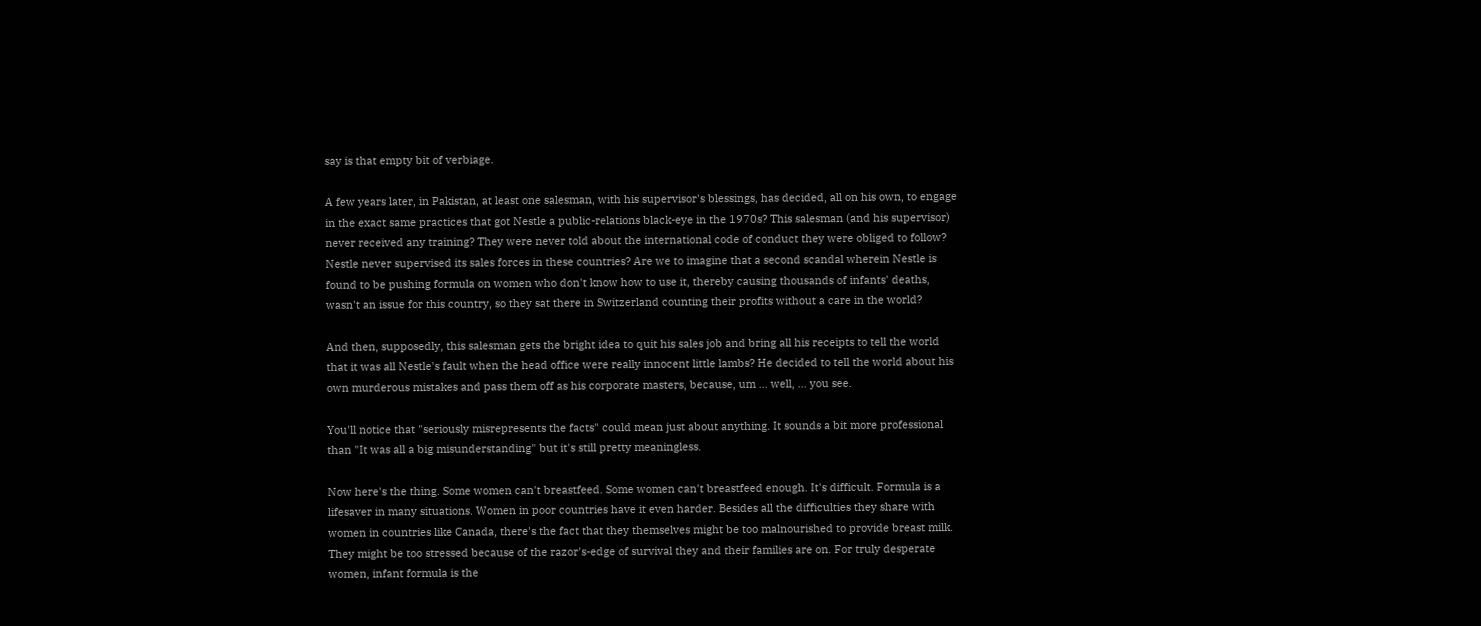say is that empty bit of verbiage.

A few years later, in Pakistan, at least one salesman, with his supervisor's blessings, has decided, all on his own, to engage in the exact same practices that got Nestle a public-relations black-eye in the 1970s? This salesman (and his supervisor) never received any training? They were never told about the international code of conduct they were obliged to follow? Nestle never supervised its sales forces in these countries? Are we to imagine that a second scandal wherein Nestle is found to be pushing formula on women who don't know how to use it, thereby causing thousands of infants' deaths, wasn't an issue for this country, so they sat there in Switzerland counting their profits without a care in the world?

And then, supposedly, this salesman gets the bright idea to quit his sales job and bring all his receipts to tell the world that it was all Nestle's fault when the head office were really innocent little lambs? He decided to tell the world about his own murderous mistakes and pass them off as his corporate masters, because, um ... well, ... you see.

You'll notice that "seriously misrepresents the facts" could mean just about anything. It sounds a bit more professional than "It was all a big misunderstanding" but it's still pretty meaningless.

Now here's the thing. Some women can't breastfeed. Some women can't breastfeed enough. It's difficult. Formula is a lifesaver in many situations. Women in poor countries have it even harder. Besides all the difficulties they share with women in countries like Canada, there's the fact that they themselves might be too malnourished to provide breast milk. They might be too stressed because of the razor's-edge of survival they and their families are on. For truly desperate women, infant formula is the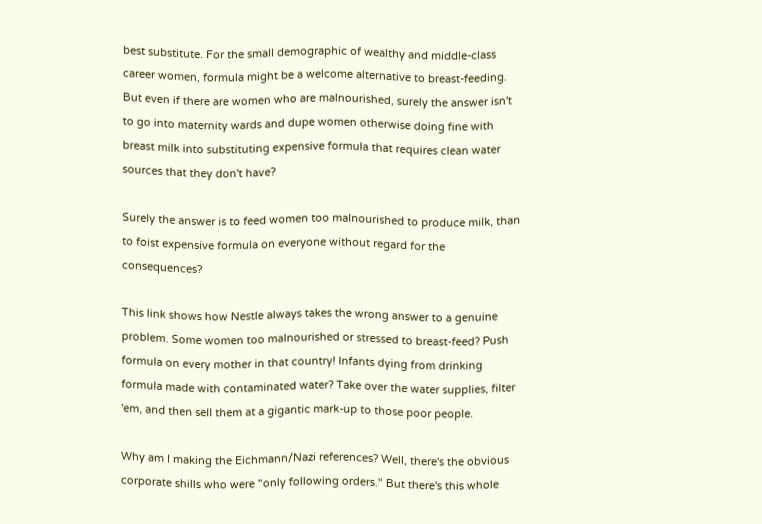best substitute. For the small demographic of wealthy and middle-class career women, formula might be a welcome alternative to breast-feeding. But even if there are women who are malnourished, surely the answer isn't to go into maternity wards and dupe women otherwise doing fine with breast milk into substituting expensive formula that requires clean water sources that they don't have?

Surely the answer is to feed women too malnourished to produce milk, than to foist expensive formula on everyone without regard for the consequences?

This link shows how Nestle always takes the wrong answer to a genuine problem. Some women too malnourished or stressed to breast-feed? Push formula on every mother in that country! Infants dying from drinking formula made with contaminated water? Take over the water supplies, filter 'em, and then sell them at a gigantic mark-up to those poor people.

Why am I making the Eichmann/Nazi references? Well, there's the obvious corporate shills who were "only following orders." But there's this whole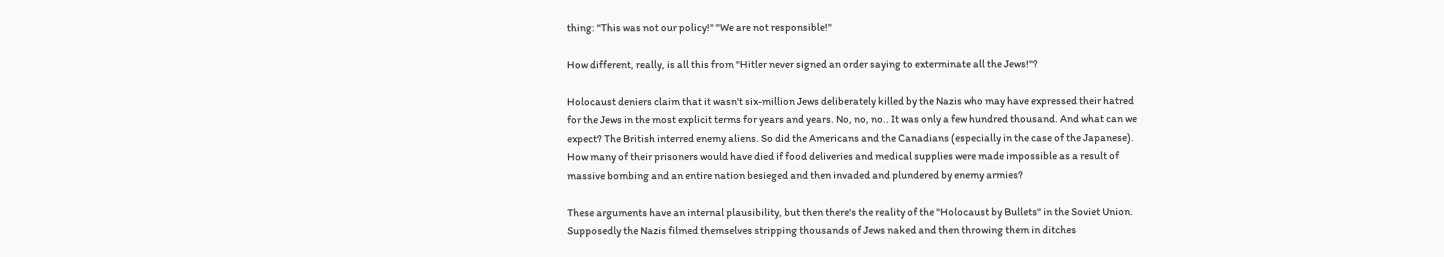thing: "This was not our policy!" "We are not responsible!"

How different, really, is all this from "Hitler never signed an order saying to exterminate all the Jews!"?

Holocaust deniers claim that it wasn't six-million Jews deliberately killed by the Nazis who may have expressed their hatred for the Jews in the most explicit terms for years and years. No, no, no.. It was only a few hundred thousand. And what can we expect? The British interred enemy aliens. So did the Americans and the Canadians (especially in the case of the Japanese).  How many of their prisoners would have died if food deliveries and medical supplies were made impossible as a result of massive bombing and an entire nation besieged and then invaded and plundered by enemy armies?

These arguments have an internal plausibility, but then there's the reality of the "Holocaust by Bullets" in the Soviet Union. Supposedly the Nazis filmed themselves stripping thousands of Jews naked and then throwing them in ditches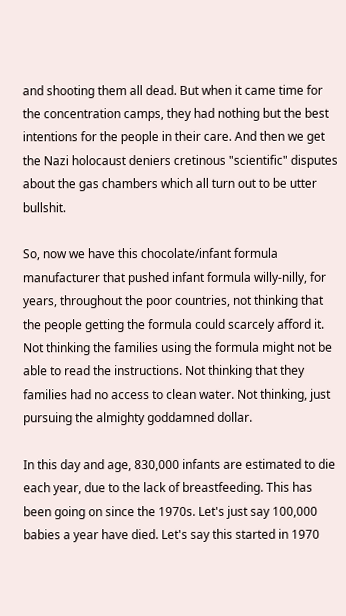and shooting them all dead. But when it came time for the concentration camps, they had nothing but the best intentions for the people in their care. And then we get the Nazi holocaust deniers cretinous "scientific" disputes about the gas chambers which all turn out to be utter bullshit.

So, now we have this chocolate/infant formula manufacturer that pushed infant formula willy-nilly, for years, throughout the poor countries, not thinking that the people getting the formula could scarcely afford it. Not thinking the families using the formula might not be able to read the instructions. Not thinking that they families had no access to clean water. Not thinking, just pursuing the almighty goddamned dollar.

In this day and age, 830,000 infants are estimated to die each year, due to the lack of breastfeeding. This has been going on since the 1970s. Let's just say 100,000 babies a year have died. Let's say this started in 1970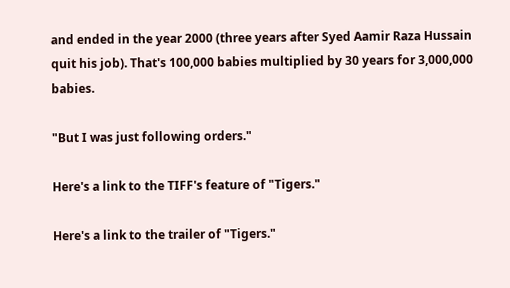and ended in the year 2000 (three years after Syed Aamir Raza Hussain quit his job). That's 100,000 babies multiplied by 30 years for 3,000,000 babies.

"But I was just following orders."

Here's a link to the TIFF's feature of "Tigers."

Here's a link to the trailer of "Tigers."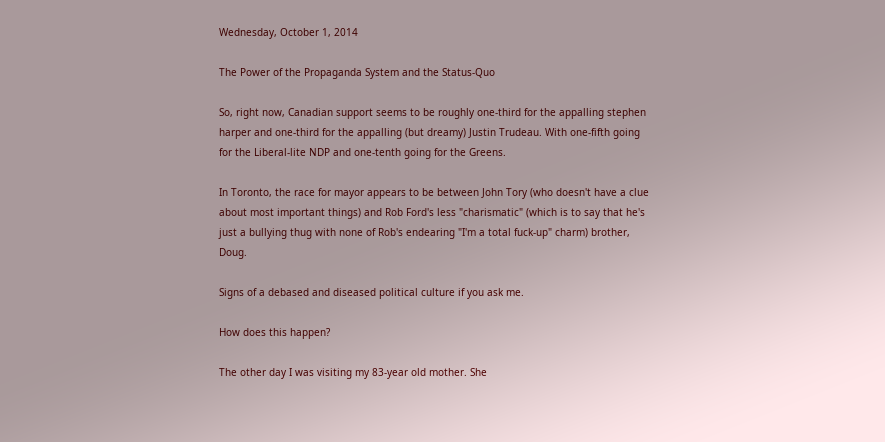Wednesday, October 1, 2014

The Power of the Propaganda System and the Status-Quo

So, right now, Canadian support seems to be roughly one-third for the appalling stephen harper and one-third for the appalling (but dreamy) Justin Trudeau. With one-fifth going for the Liberal-lite NDP and one-tenth going for the Greens.

In Toronto, the race for mayor appears to be between John Tory (who doesn't have a clue about most important things) and Rob Ford's less "charismatic" (which is to say that he's just a bullying thug with none of Rob's endearing "I'm a total fuck-up" charm) brother, Doug.

Signs of a debased and diseased political culture if you ask me.

How does this happen?

The other day I was visiting my 83-year old mother. She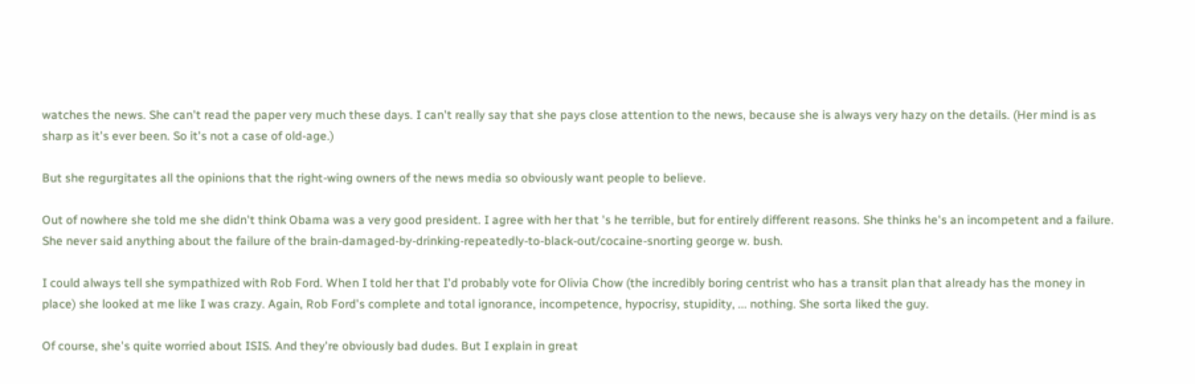watches the news. She can't read the paper very much these days. I can't really say that she pays close attention to the news, because she is always very hazy on the details. (Her mind is as sharp as it's ever been. So it's not a case of old-age.)

But she regurgitates all the opinions that the right-wing owners of the news media so obviously want people to believe.

Out of nowhere she told me she didn't think Obama was a very good president. I agree with her that 's he terrible, but for entirely different reasons. She thinks he's an incompetent and a failure. She never said anything about the failure of the brain-damaged-by-drinking-repeatedly-to-black-out/cocaine-snorting george w. bush.

I could always tell she sympathized with Rob Ford. When I told her that I'd probably vote for Olivia Chow (the incredibly boring centrist who has a transit plan that already has the money in place) she looked at me like I was crazy. Again, Rob Ford's complete and total ignorance, incompetence, hypocrisy, stupidity, ... nothing. She sorta liked the guy.

Of course, she's quite worried about ISIS. And they're obviously bad dudes. But I explain in great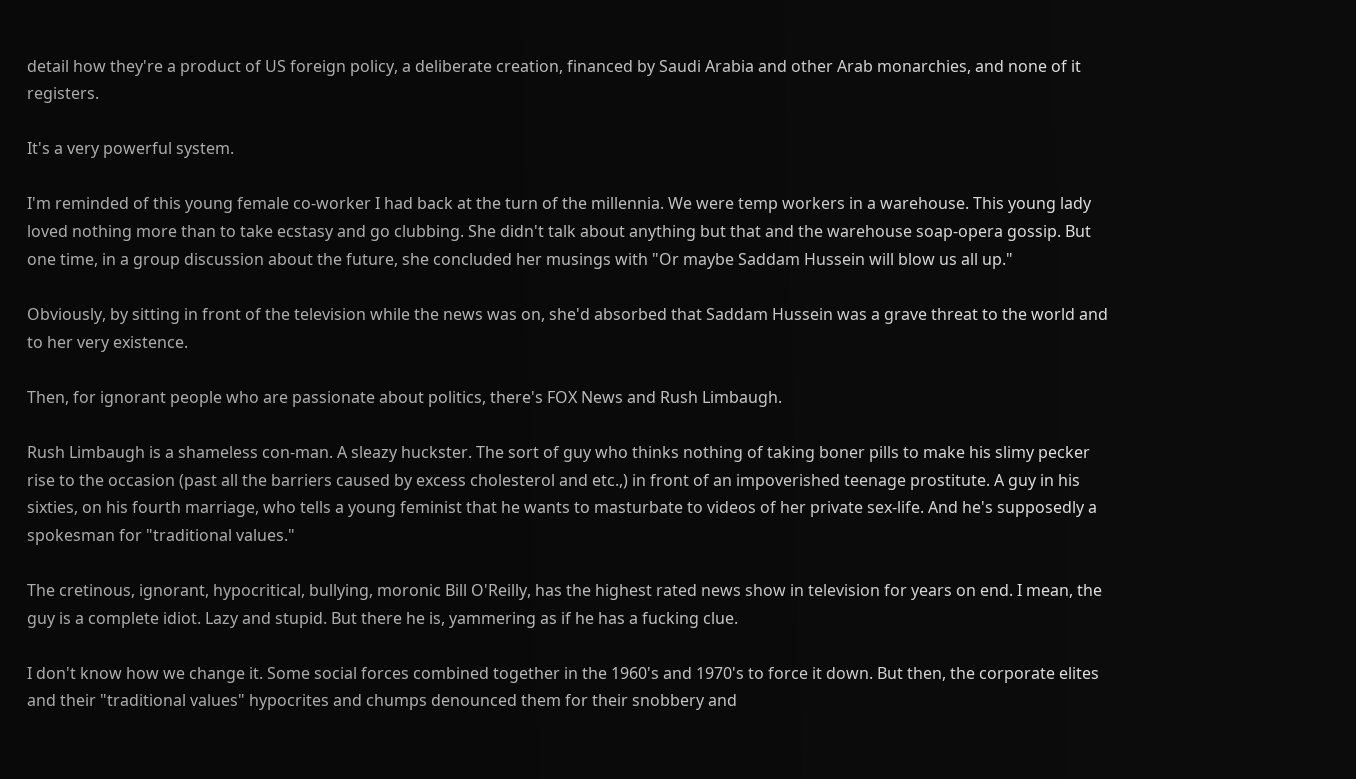detail how they're a product of US foreign policy, a deliberate creation, financed by Saudi Arabia and other Arab monarchies, and none of it registers.

It's a very powerful system.

I'm reminded of this young female co-worker I had back at the turn of the millennia. We were temp workers in a warehouse. This young lady loved nothing more than to take ecstasy and go clubbing. She didn't talk about anything but that and the warehouse soap-opera gossip. But one time, in a group discussion about the future, she concluded her musings with "Or maybe Saddam Hussein will blow us all up."

Obviously, by sitting in front of the television while the news was on, she'd absorbed that Saddam Hussein was a grave threat to the world and to her very existence.

Then, for ignorant people who are passionate about politics, there's FOX News and Rush Limbaugh.

Rush Limbaugh is a shameless con-man. A sleazy huckster. The sort of guy who thinks nothing of taking boner pills to make his slimy pecker rise to the occasion (past all the barriers caused by excess cholesterol and etc.,) in front of an impoverished teenage prostitute. A guy in his sixties, on his fourth marriage, who tells a young feminist that he wants to masturbate to videos of her private sex-life. And he's supposedly a spokesman for "traditional values."

The cretinous, ignorant, hypocritical, bullying, moronic Bill O'Reilly, has the highest rated news show in television for years on end. I mean, the guy is a complete idiot. Lazy and stupid. But there he is, yammering as if he has a fucking clue.

I don't know how we change it. Some social forces combined together in the 1960's and 1970's to force it down. But then, the corporate elites and their "traditional values" hypocrites and chumps denounced them for their snobbery and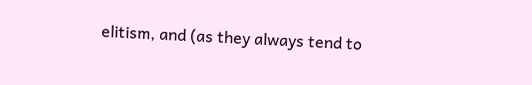elitism, and (as they always tend to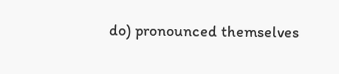do) pronounced themselves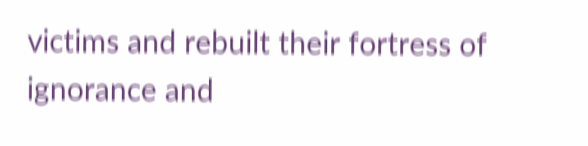victims and rebuilt their fortress of ignorance and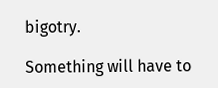bigotry.

Something will have to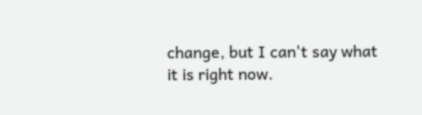change, but I can't say what it is right now.